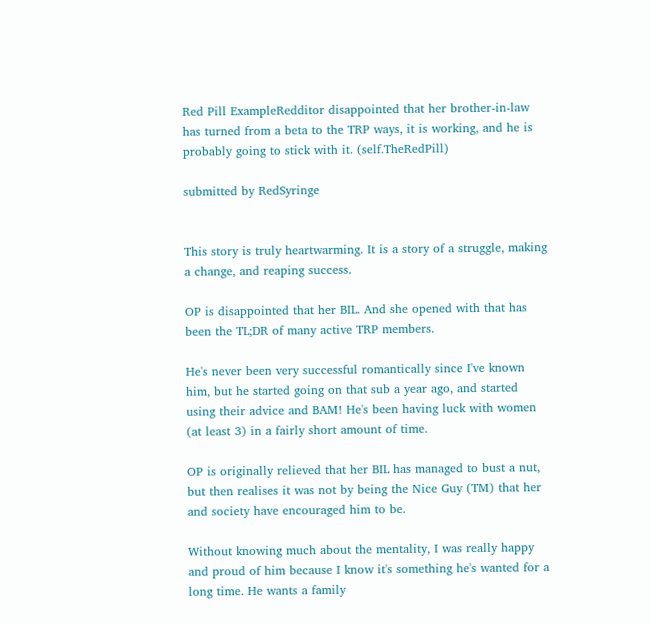Red Pill ExampleRedditor disappointed that her brother-in-law has turned from a beta to the TRP ways, it is working, and he is probably going to stick with it. (self.TheRedPill)

submitted by RedSyringe


This story is truly heartwarming. It is a story of a struggle, making a change, and reaping success.

OP is disappointed that her BIL. And she opened with that has been the TL;DR of many active TRP members.

He's never been very successful romantically since I've known him, but he started going on that sub a year ago, and started using their advice and BAM! He's been having luck with women (at least 3) in a fairly short amount of time.

OP is originally relieved that her BIL has managed to bust a nut, but then realises it was not by being the Nice Guy (TM) that her and society have encouraged him to be.

Without knowing much about the mentality, I was really happy and proud of him because I know it's something he's wanted for a long time. He wants a family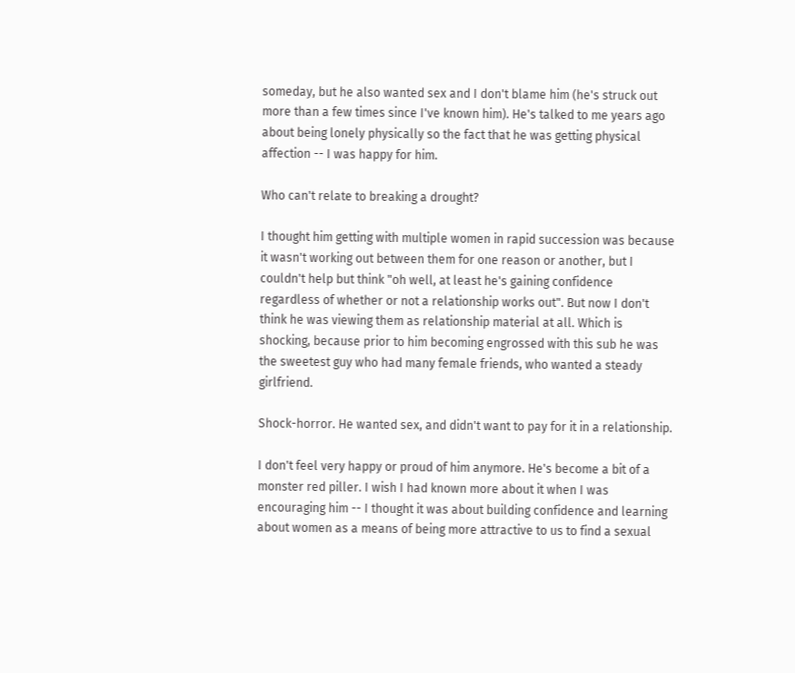someday, but he also wanted sex and I don't blame him (he's struck out more than a few times since I've known him). He's talked to me years ago about being lonely physically so the fact that he was getting physical affection -- I was happy for him.

Who can't relate to breaking a drought?

I thought him getting with multiple women in rapid succession was because it wasn't working out between them for one reason or another, but I couldn't help but think "oh well, at least he's gaining confidence regardless of whether or not a relationship works out". But now I don't think he was viewing them as relationship material at all. Which is shocking, because prior to him becoming engrossed with this sub he was the sweetest guy who had many female friends, who wanted a steady girlfriend.

Shock-horror. He wanted sex, and didn't want to pay for it in a relationship.

I don't feel very happy or proud of him anymore. He's become a bit of a monster red piller. I wish I had known more about it when I was encouraging him -- I thought it was about building confidence and learning about women as a means of being more attractive to us to find a sexual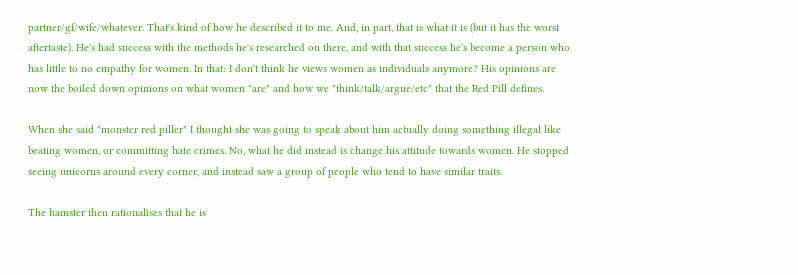partner/gf/wife/whatever. That's kind of how he described it to me. And, in part, that is what it is (but it has the worst aftertaste). He's had success with the methods he's researched on there, and with that success he's become a person who has little to no empathy for women. In that: I don't think he views women as individuals anymore? His opinions are now the boiled down opinions on what women "are" and how we "think/talk/argue/etc" that the Red Pill defines.

When she said "monster red piller" I thought she was going to speak about him actually doing something illegal like beating women, or committing hate crimes. No, what he did instead is change his attitude towards women. He stopped seeing unicorns around every corner, and instead saw a group of people who tend to have similar traits.

The hamster then rationalises that he is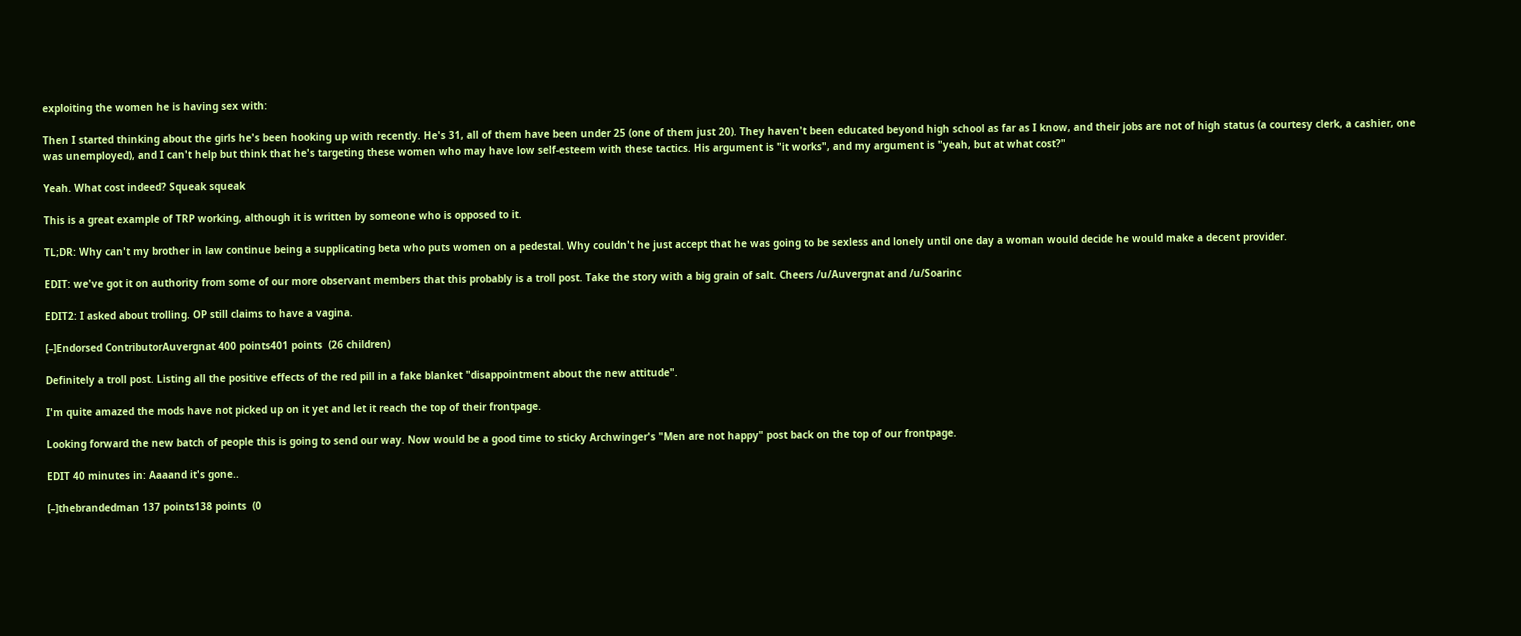exploiting the women he is having sex with:

Then I started thinking about the girls he's been hooking up with recently. He's 31, all of them have been under 25 (one of them just 20). They haven't been educated beyond high school as far as I know, and their jobs are not of high status (a courtesy clerk, a cashier, one was unemployed), and I can't help but think that he's targeting these women who may have low self-esteem with these tactics. His argument is "it works", and my argument is "yeah, but at what cost?"

Yeah. What cost indeed? Squeak squeak

This is a great example of TRP working, although it is written by someone who is opposed to it.

TL;DR: Why can't my brother in law continue being a supplicating beta who puts women on a pedestal. Why couldn't he just accept that he was going to be sexless and lonely until one day a woman would decide he would make a decent provider.

EDIT: we've got it on authority from some of our more observant members that this probably is a troll post. Take the story with a big grain of salt. Cheers /u/Auvergnat and /u/Soarinc

EDIT2: I asked about trolling. OP still claims to have a vagina.

[–]Endorsed ContributorAuvergnat 400 points401 points  (26 children)

Definitely a troll post. Listing all the positive effects of the red pill in a fake blanket "disappointment about the new attitude".

I'm quite amazed the mods have not picked up on it yet and let it reach the top of their frontpage.

Looking forward the new batch of people this is going to send our way. Now would be a good time to sticky Archwinger's "Men are not happy" post back on the top of our frontpage.

EDIT 40 minutes in: Aaaand it's gone..

[–]thebrandedman 137 points138 points  (0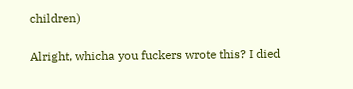children)

Alright, whicha you fuckers wrote this? I died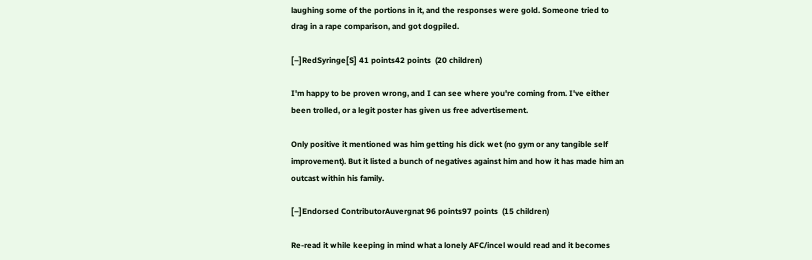laughing some of the portions in it, and the responses were gold. Someone tried to drag in a rape comparison, and got dogpiled.

[–]RedSyringe[S] 41 points42 points  (20 children)

I'm happy to be proven wrong, and I can see where you're coming from. I've either been trolled, or a legit poster has given us free advertisement.

Only positive it mentioned was him getting his dick wet (no gym or any tangible self improvement). But it listed a bunch of negatives against him and how it has made him an outcast within his family.

[–]Endorsed ContributorAuvergnat 96 points97 points  (15 children)

Re-read it while keeping in mind what a lonely AFC/incel would read and it becomes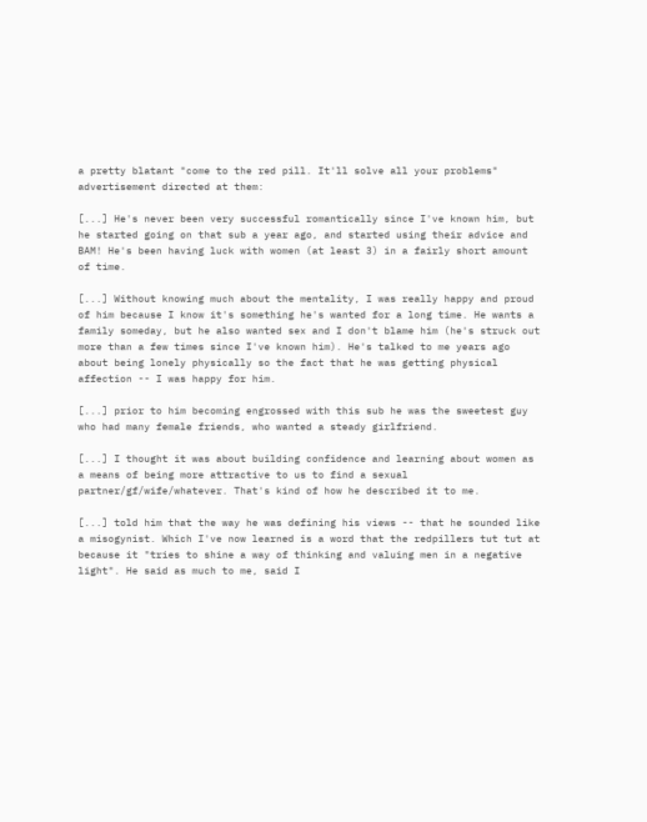a pretty blatant "come to the red pill. It'll solve all your problems" advertisement directed at them:

[...] He's never been very successful romantically since I've known him, but he started going on that sub a year ago, and started using their advice and BAM! He's been having luck with women (at least 3) in a fairly short amount of time.

[...] Without knowing much about the mentality, I was really happy and proud of him because I know it's something he's wanted for a long time. He wants a family someday, but he also wanted sex and I don't blame him (he's struck out more than a few times since I've known him). He's talked to me years ago about being lonely physically so the fact that he was getting physical affection -- I was happy for him.

[...] prior to him becoming engrossed with this sub he was the sweetest guy who had many female friends, who wanted a steady girlfriend.

[...] I thought it was about building confidence and learning about women as a means of being more attractive to us to find a sexual partner/gf/wife/whatever. That's kind of how he described it to me.

[...] told him that the way he was defining his views -- that he sounded like a misogynist. Which I've now learned is a word that the redpillers tut tut at because it "tries to shine a way of thinking and valuing men in a negative light". He said as much to me, said I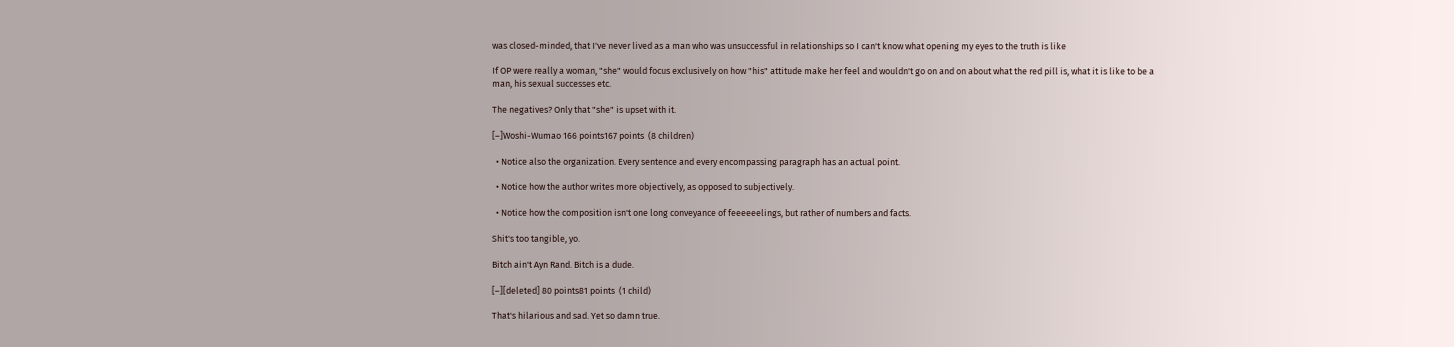was closed-minded, that I've never lived as a man who was unsuccessful in relationships so I can't know what opening my eyes to the truth is like

If OP were really a woman, "she" would focus exclusively on how "his" attitude make her feel and wouldn't go on and on about what the red pill is, what it is like to be a man, his sexual successes etc.

The negatives? Only that "she" is upset with it.

[–]Woshi-Wumao 166 points167 points  (8 children)

  • Notice also the organization. Every sentence and every encompassing paragraph has an actual point.

  • Notice how the author writes more objectively, as opposed to subjectively.

  • Notice how the composition isn't one long conveyance of feeeeeelings, but rather of numbers and facts.

Shit's too tangible, yo.

Bitch ain't Ayn Rand. Bitch is a dude.

[–][deleted] 80 points81 points  (1 child)

That's hilarious and sad. Yet so damn true.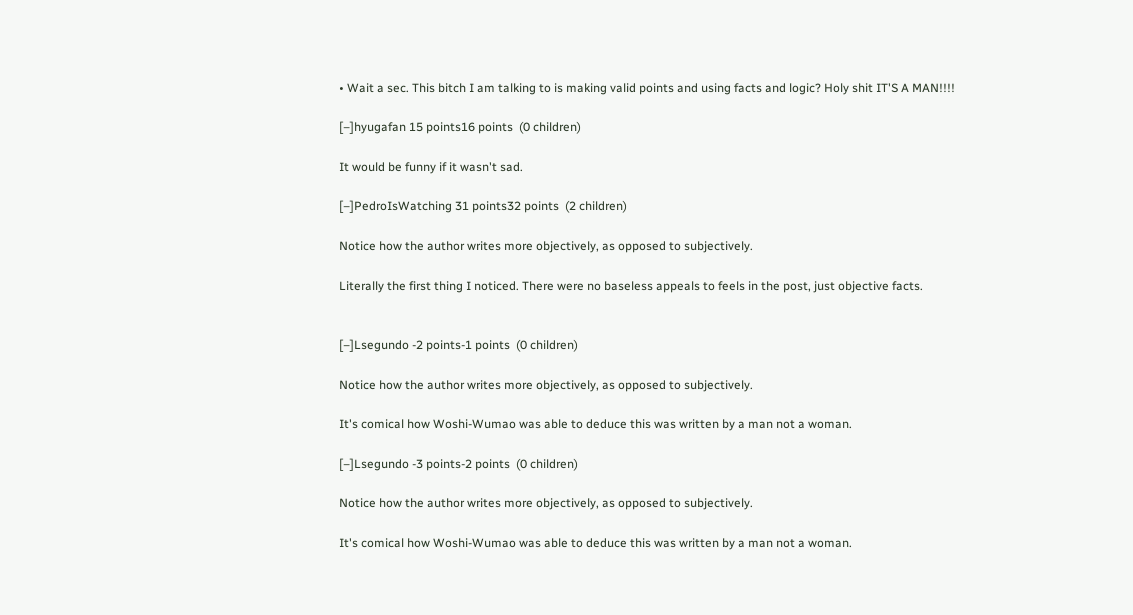• Wait a sec. This bitch I am talking to is making valid points and using facts and logic? Holy shit IT'S A MAN!!!!

[–]hyugafan 15 points16 points  (0 children)

It would be funny if it wasn't sad.

[–]PedroIsWatching 31 points32 points  (2 children)

Notice how the author writes more objectively, as opposed to subjectively.

Literally the first thing I noticed. There were no baseless appeals to feels in the post, just objective facts.


[–]Lsegundo -2 points-1 points  (0 children)

Notice how the author writes more objectively, as opposed to subjectively.

It's comical how Woshi-Wumao was able to deduce this was written by a man not a woman.

[–]Lsegundo -3 points-2 points  (0 children)

Notice how the author writes more objectively, as opposed to subjectively.

It's comical how Woshi-Wumao was able to deduce this was written by a man not a woman.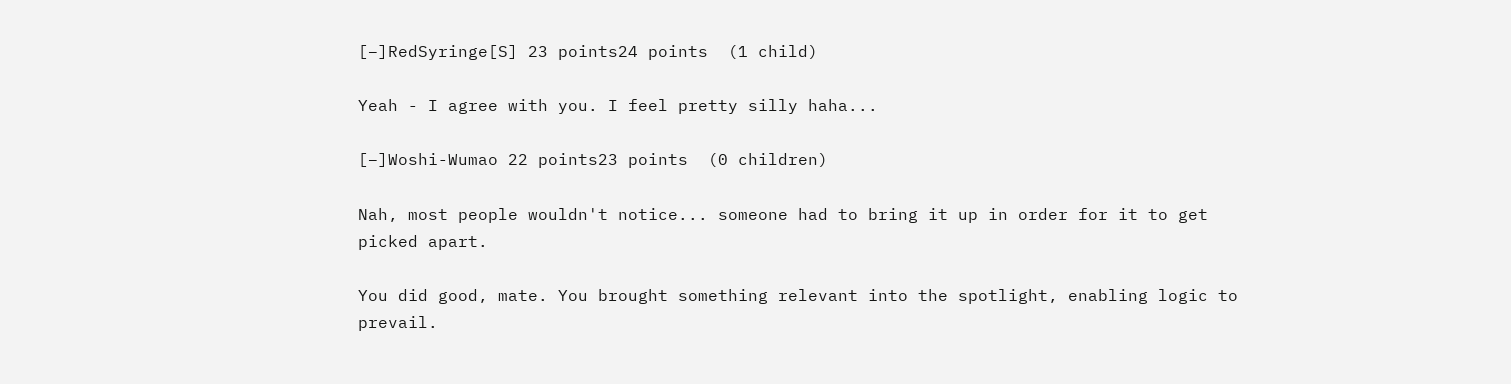[–]RedSyringe[S] 23 points24 points  (1 child)

Yeah - I agree with you. I feel pretty silly haha...

[–]Woshi-Wumao 22 points23 points  (0 children)

Nah, most people wouldn't notice... someone had to bring it up in order for it to get picked apart.

You did good, mate. You brought something relevant into the spotlight, enabling logic to prevail.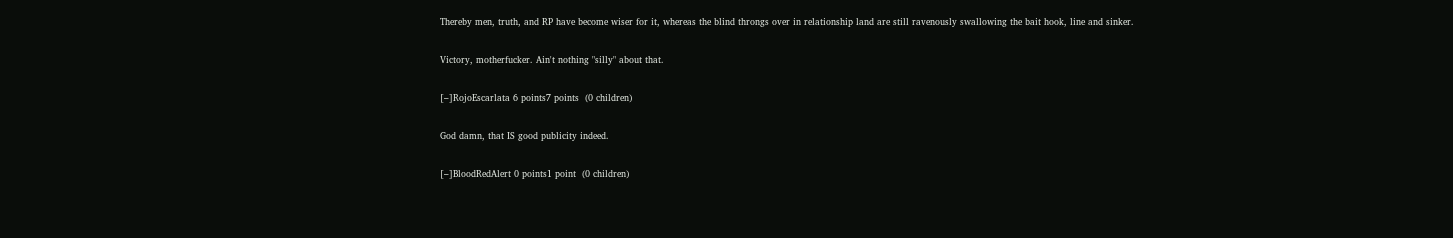Thereby men, truth, and RP have become wiser for it, whereas the blind throngs over in relationship land are still ravenously swallowing the bait hook, line and sinker.

Victory, motherfucker. Ain't nothing "silly" about that.

[–]RojoEscarlata 6 points7 points  (0 children)

God damn, that IS good publicity indeed.

[–]BloodRedAlert 0 points1 point  (0 children)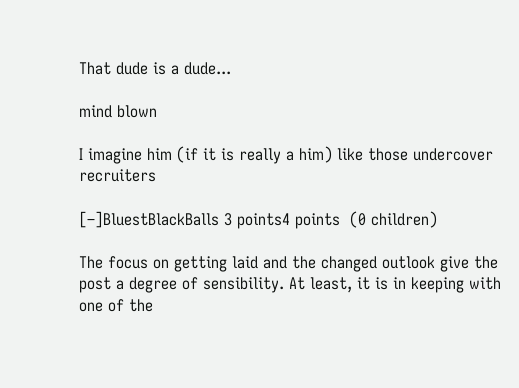That dude is a dude...

mind blown

I imagine him (if it is really a him) like those undercover recruiters

[–]BluestBlackBalls 3 points4 points  (0 children)

The focus on getting laid and the changed outlook give the post a degree of sensibility. At least, it is in keeping with one of the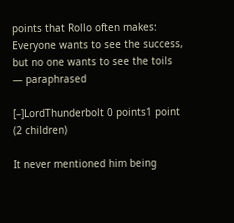points that Rollo often makes:
Everyone wants to see the success, but no one wants to see the toils
— paraphrased

[–]LordThunderbolt 0 points1 point  (2 children)

It never mentioned him being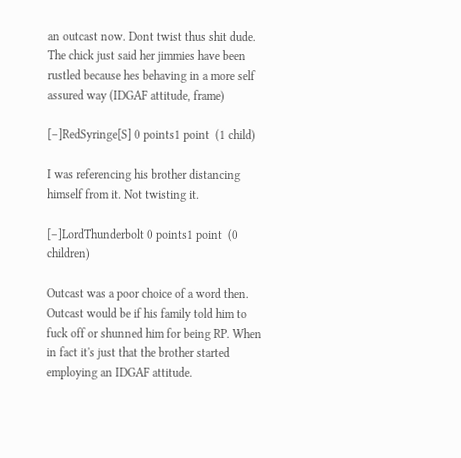an outcast now. Dont twist thus shit dude. The chick just said her jimmies have been rustled because hes behaving in a more self assured way (IDGAF attitude, frame)

[–]RedSyringe[S] 0 points1 point  (1 child)

I was referencing his brother distancing himself from it. Not twisting it.

[–]LordThunderbolt 0 points1 point  (0 children)

Outcast was a poor choice of a word then. Outcast would be if his family told him to fuck off or shunned him for being RP. When in fact it's just that the brother started employing an IDGAF attitude.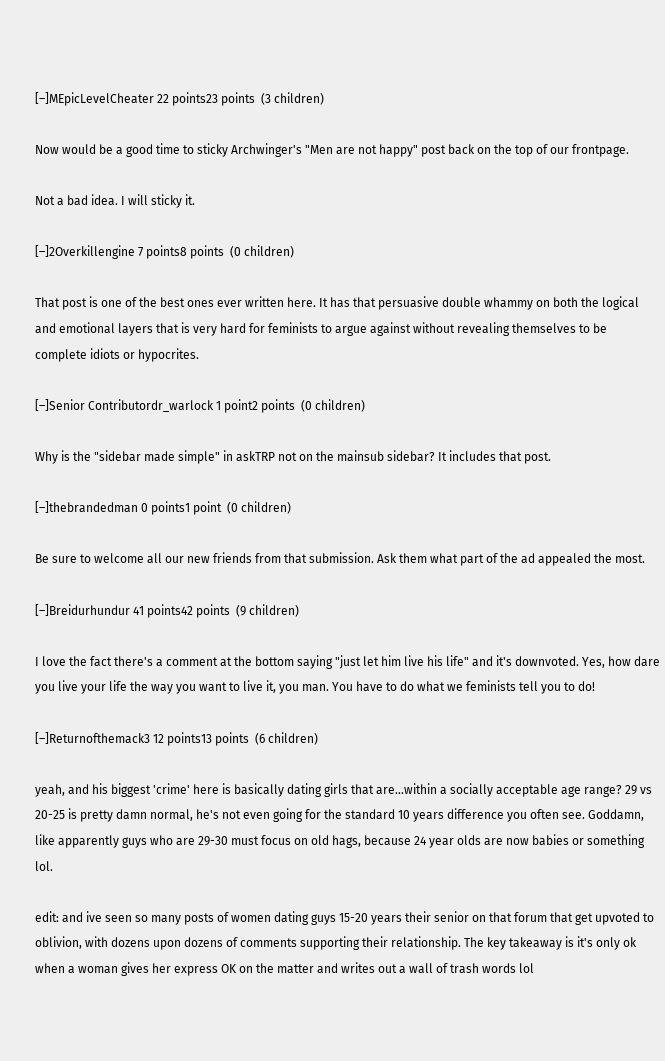[–]MEpicLevelCheater 22 points23 points  (3 children)

Now would be a good time to sticky Archwinger's "Men are not happy" post back on the top of our frontpage.

Not a bad idea. I will sticky it.

[–]2Overkillengine 7 points8 points  (0 children)

That post is one of the best ones ever written here. It has that persuasive double whammy on both the logical and emotional layers that is very hard for feminists to argue against without revealing themselves to be complete idiots or hypocrites.

[–]Senior Contributordr_warlock 1 point2 points  (0 children)

Why is the "sidebar made simple" in askTRP not on the mainsub sidebar? It includes that post.

[–]thebrandedman 0 points1 point  (0 children)

Be sure to welcome all our new friends from that submission. Ask them what part of the ad appealed the most.

[–]Breidurhundur 41 points42 points  (9 children)

I love the fact there's a comment at the bottom saying "just let him live his life" and it's downvoted. Yes, how dare you live your life the way you want to live it, you man. You have to do what we feminists tell you to do!

[–]Returnofthemack3 12 points13 points  (6 children)

yeah, and his biggest 'crime' here is basically dating girls that are...within a socially acceptable age range? 29 vs 20-25 is pretty damn normal, he's not even going for the standard 10 years difference you often see. Goddamn, like apparently guys who are 29-30 must focus on old hags, because 24 year olds are now babies or something lol.

edit: and ive seen so many posts of women dating guys 15-20 years their senior on that forum that get upvoted to oblivion, with dozens upon dozens of comments supporting their relationship. The key takeaway is it's only ok when a woman gives her express OK on the matter and writes out a wall of trash words lol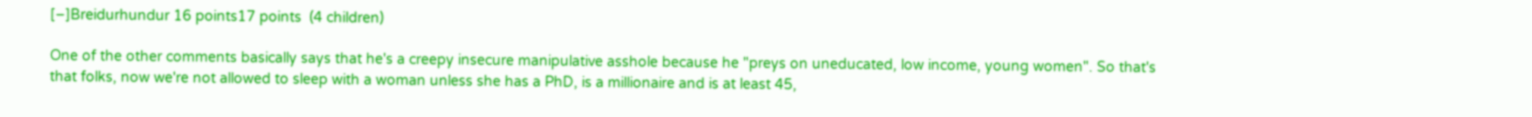[–]Breidurhundur 16 points17 points  (4 children)

One of the other comments basically says that he's a creepy insecure manipulative asshole because he "preys on uneducated, low income, young women". So that's that folks, now we're not allowed to sleep with a woman unless she has a PhD, is a millionaire and is at least 45,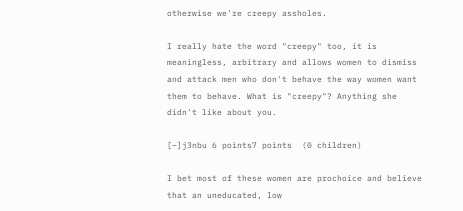otherwise we're creepy assholes.

I really hate the word "creepy" too, it is meaningless, arbitrary and allows women to dismiss and attack men who don't behave the way women want them to behave. What is "creepy"? Anything she didn't like about you.

[–]j3nbu 6 points7 points  (0 children)

I bet most of these women are prochoice and believe that an uneducated, low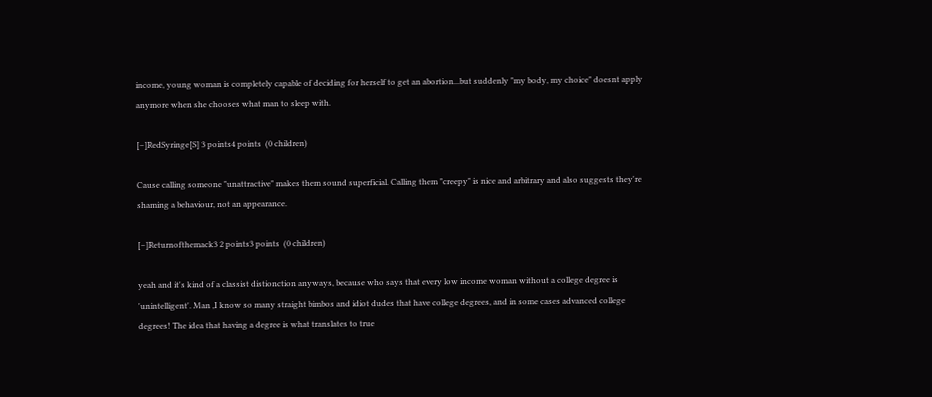income, young woman is completely capable of deciding for herself to get an abortion...but suddenly "my body, my choice" doesnt apply anymore when she chooses what man to sleep with.

[–]RedSyringe[S] 3 points4 points  (0 children)

Cause calling someone "unattractive" makes them sound superficial. Calling them "creepy" is nice and arbitrary and also suggests they're shaming a behaviour, not an appearance.

[–]Returnofthemack3 2 points3 points  (0 children)

yeah and it's kind of a classist distionction anyways, because who says that every low income woman without a college degree is 'unintelligent'. Man ,I know so many straight bimbos and idiot dudes that have college degrees, and in some cases advanced college degrees! The idea that having a degree is what translates to true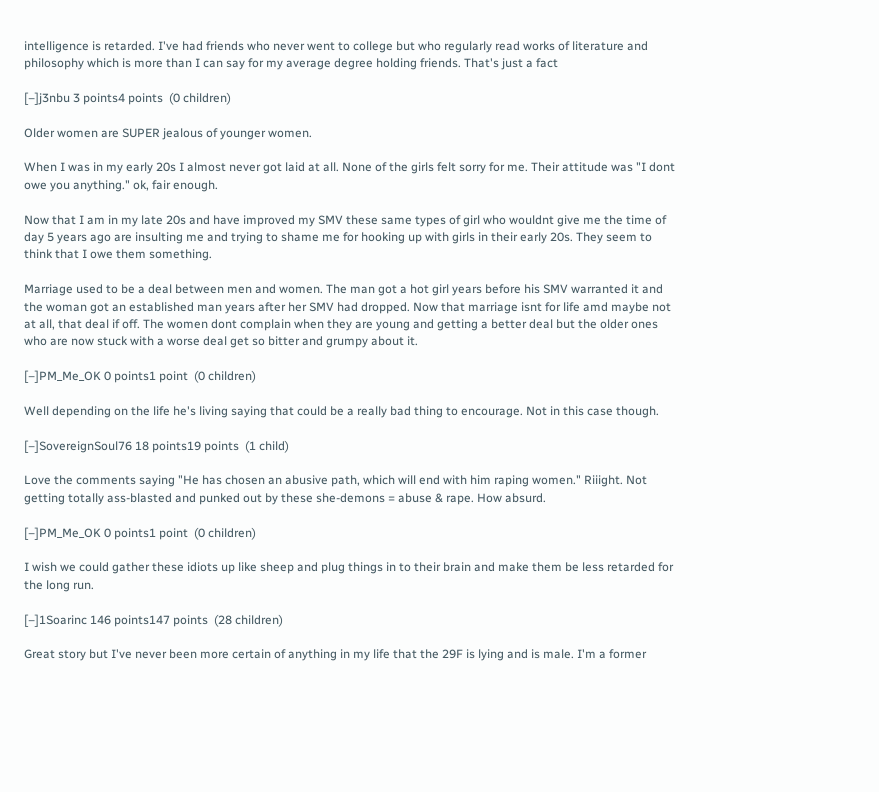intelligence is retarded. I've had friends who never went to college but who regularly read works of literature and philosophy which is more than I can say for my average degree holding friends. That's just a fact

[–]j3nbu 3 points4 points  (0 children)

Older women are SUPER jealous of younger women.

When I was in my early 20s I almost never got laid at all. None of the girls felt sorry for me. Their attitude was "I dont owe you anything." ok, fair enough.

Now that I am in my late 20s and have improved my SMV these same types of girl who wouldnt give me the time of day 5 years ago are insulting me and trying to shame me for hooking up with girls in their early 20s. They seem to think that I owe them something.

Marriage used to be a deal between men and women. The man got a hot girl years before his SMV warranted it and the woman got an established man years after her SMV had dropped. Now that marriage isnt for life amd maybe not at all, that deal if off. The women dont complain when they are young and getting a better deal but the older ones who are now stuck with a worse deal get so bitter and grumpy about it.

[–]PM_Me_OK 0 points1 point  (0 children)

Well depending on the life he's living saying that could be a really bad thing to encourage. Not in this case though.

[–]SovereignSoul76 18 points19 points  (1 child)

Love the comments saying "He has chosen an abusive path, which will end with him raping women." Riiight. Not getting totally ass-blasted and punked out by these she-demons = abuse & rape. How absurd.

[–]PM_Me_OK 0 points1 point  (0 children)

I wish we could gather these idiots up like sheep and plug things in to their brain and make them be less retarded for the long run.

[–]1Soarinc 146 points147 points  (28 children)

Great story but I've never been more certain of anything in my life that the 29F is lying and is male. I'm a former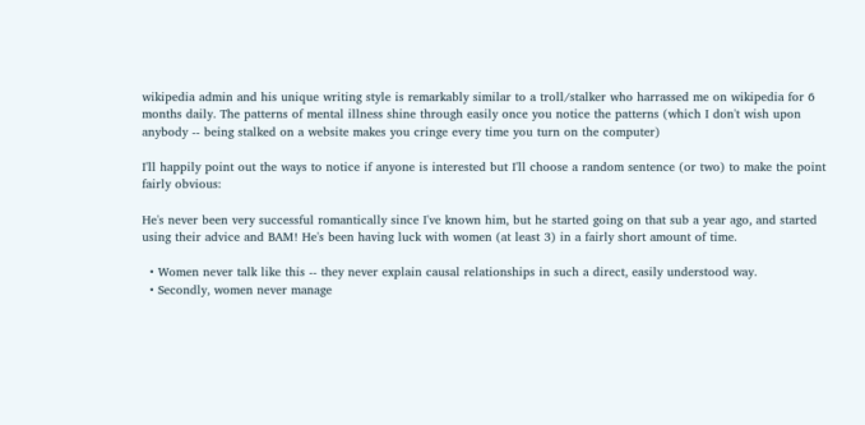wikipedia admin and his unique writing style is remarkably similar to a troll/stalker who harrassed me on wikipedia for 6 months daily. The patterns of mental illness shine through easily once you notice the patterns (which I don't wish upon anybody -- being stalked on a website makes you cringe every time you turn on the computer)

I'll happily point out the ways to notice if anyone is interested but I'll choose a random sentence (or two) to make the point fairly obvious:

He's never been very successful romantically since I've known him, but he started going on that sub a year ago, and started using their advice and BAM! He's been having luck with women (at least 3) in a fairly short amount of time.

  • Women never talk like this -- they never explain causal relationships in such a direct, easily understood way.
  • Secondly, women never manage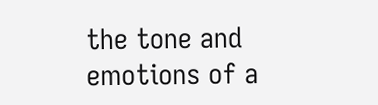the tone and emotions of a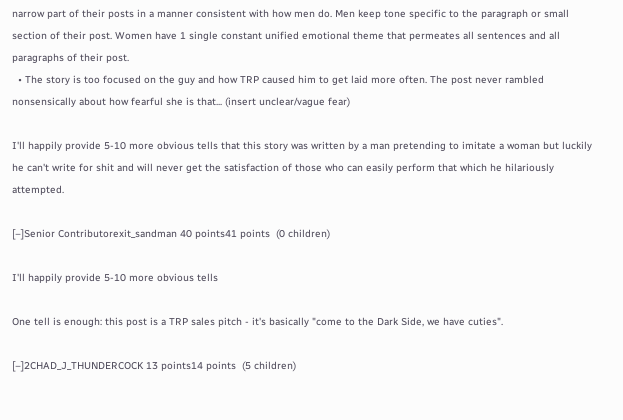narrow part of their posts in a manner consistent with how men do. Men keep tone specific to the paragraph or small section of their post. Women have 1 single constant unified emotional theme that permeates all sentences and all paragraphs of their post.
  • The story is too focused on the guy and how TRP caused him to get laid more often. The post never rambled nonsensically about how fearful she is that... (insert unclear/vague fear)

I'll happily provide 5-10 more obvious tells that this story was written by a man pretending to imitate a woman but luckily he can't write for shit and will never get the satisfaction of those who can easily perform that which he hilariously attempted.

[–]Senior Contributorexit_sandman 40 points41 points  (0 children)

I'll happily provide 5-10 more obvious tells

One tell is enough: this post is a TRP sales pitch - it's basically "come to the Dark Side, we have cuties".

[–]2CHAD_J_THUNDERCOCK 13 points14 points  (5 children)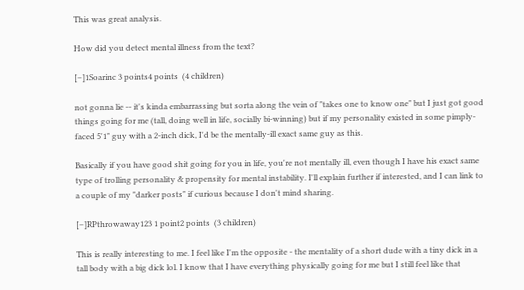This was great analysis.

How did you detect mental illness from the text?

[–]1Soarinc 3 points4 points  (4 children)

not gonna lie -- it's kinda embarrassing but sorta along the vein of "takes one to know one" but I just got good things going for me (tall, doing well in life, socially bi-winning) but if my personality existed in some pimply-faced 5'1" guy with a 2-inch dick, I'd be the mentally-ill exact same guy as this.

Basically if you have good shit going for you in life, you're not mentally ill, even though I have his exact same type of trolling personality & propensity for mental instability. I'll explain further if interested, and I can link to a couple of my "darker posts" if curious because I don't mind sharing.

[–]RPthrowaway123 1 point2 points  (3 children)

This is really interesting to me. I feel like I'm the opposite - the mentality of a short dude with a tiny dick in a tall body with a big dick lol. I know that I have everything physically going for me but I still feel like that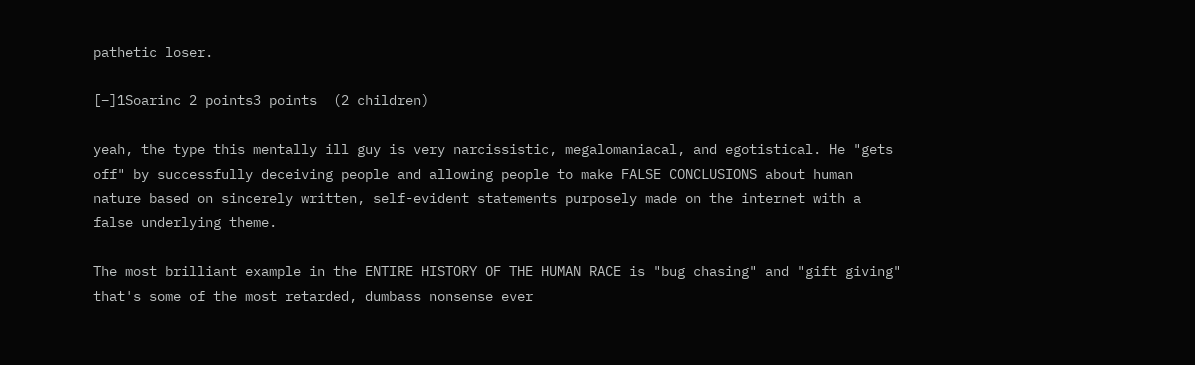pathetic loser.

[–]1Soarinc 2 points3 points  (2 children)

yeah, the type this mentally ill guy is very narcissistic, megalomaniacal, and egotistical. He "gets off" by successfully deceiving people and allowing people to make FALSE CONCLUSIONS about human nature based on sincerely written, self-evident statements purposely made on the internet with a false underlying theme.

The most brilliant example in the ENTIRE HISTORY OF THE HUMAN RACE is "bug chasing" and "gift giving" that's some of the most retarded, dumbass nonsense ever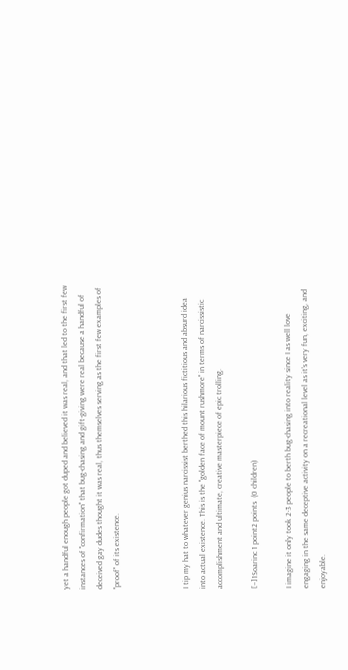yet a handful enough people got duped and believed it was real, and that led to the first few instances of "confirmation" that bug-chasing and gift-giving were real because a handful of deceived gay dudes thought it was real, thus themselves serving as the first few examples of "proof" of its existence.



I tip my hat to whatever genius narcissist berthed this hilarious fictitious and absurd idea into actual existence. This is the "golden face of mount rushmore" in terms of narcissistic accomplishment and ultimate, creative masterpiece of epic trolling.

[–]1Soarinc 1 point2 points  (0 children)

I imagine it only took 2-3 people to berth bug-chasing into reality since I as well love engaging in the same deceptive activity on a recreational level as it's very fun, exciting, and enjoyable.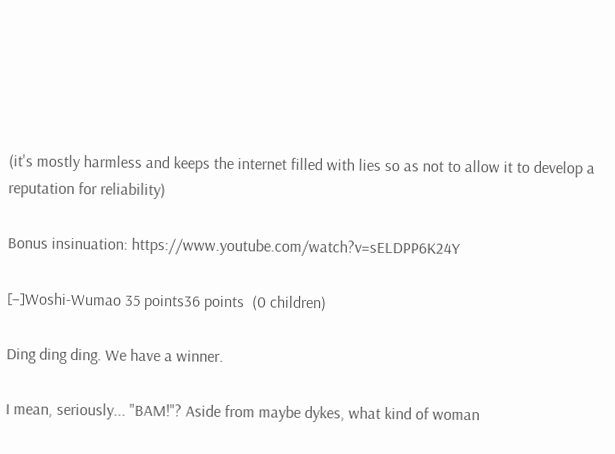(it's mostly harmless and keeps the internet filled with lies so as not to allow it to develop a reputation for reliability)

Bonus insinuation: https://www.youtube.com/watch?v=sELDPP6K24Y

[–]Woshi-Wumao 35 points36 points  (0 children)

Ding ding ding. We have a winner.

I mean, seriously... "BAM!"? Aside from maybe dykes, what kind of woman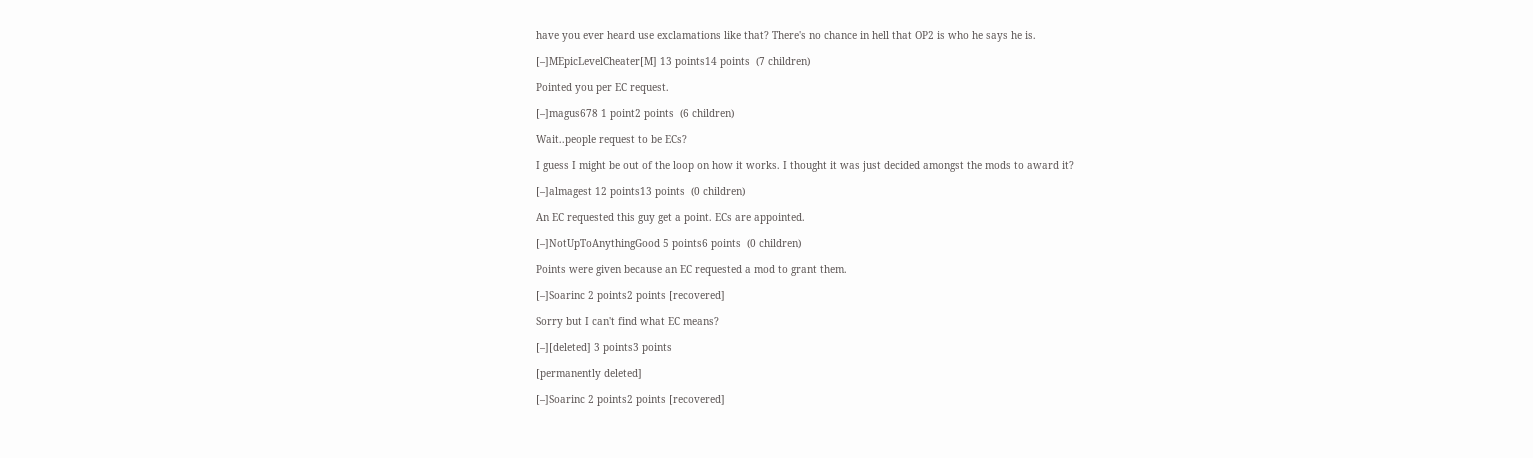have you ever heard use exclamations like that? There's no chance in hell that OP2 is who he says he is.

[–]MEpicLevelCheater[M] 13 points14 points  (7 children)

Pointed you per EC request.

[–]magus678 1 point2 points  (6 children)

Wait..people request to be ECs?

I guess I might be out of the loop on how it works. I thought it was just decided amongst the mods to award it?

[–]almagest 12 points13 points  (0 children)

An EC requested this guy get a point. ECs are appointed.

[–]NotUpToAnythingGood 5 points6 points  (0 children)

Points were given because an EC requested a mod to grant them.

[–]Soarinc 2 points2 points [recovered]

Sorry but I can't find what EC means?

[–][deleted] 3 points3 points

[permanently deleted]

[–]Soarinc 2 points2 points [recovered]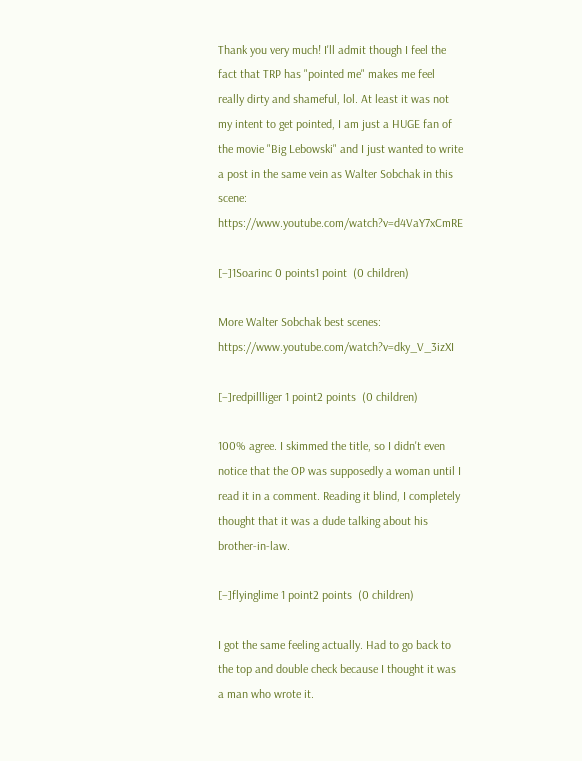Thank you very much! I'll admit though I feel the fact that TRP has "pointed me" makes me feel really dirty and shameful, lol. At least it was not my intent to get pointed, I am just a HUGE fan of the movie "Big Lebowski" and I just wanted to write a post in the same vein as Walter Sobchak in this scene: https://www.youtube.com/watch?v=d4VaY7xCmRE

[–]1Soarinc 0 points1 point  (0 children)

More Walter Sobchak best scenes: https://www.youtube.com/watch?v=dky_V_3izXI

[–]redpillliger 1 point2 points  (0 children)

100% agree. I skimmed the title, so I didn't even notice that the OP was supposedly a woman until I read it in a comment. Reading it blind, I completely thought that it was a dude talking about his brother-in-law.

[–]flyinglime 1 point2 points  (0 children)

I got the same feeling actually. Had to go back to the top and double check because I thought it was a man who wrote it.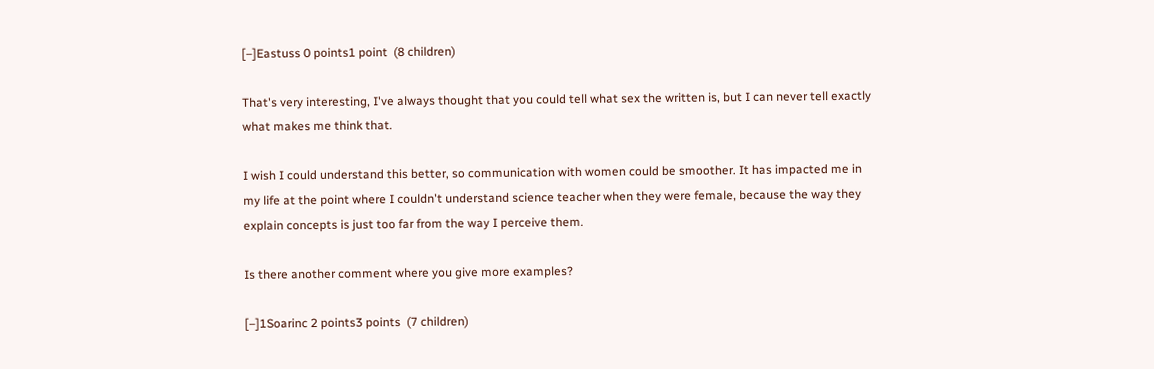[–]Eastuss 0 points1 point  (8 children)

That's very interesting, I've always thought that you could tell what sex the written is, but I can never tell exactly what makes me think that.

I wish I could understand this better, so communication with women could be smoother. It has impacted me in my life at the point where I couldn't understand science teacher when they were female, because the way they explain concepts is just too far from the way I perceive them.

Is there another comment where you give more examples?

[–]1Soarinc 2 points3 points  (7 children)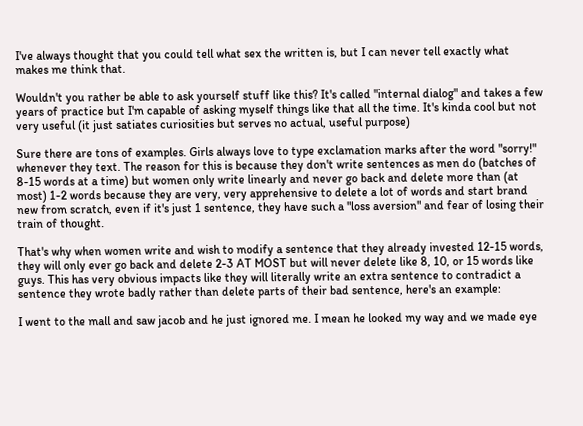I've always thought that you could tell what sex the written is, but I can never tell exactly what makes me think that.

Wouldn't you rather be able to ask yourself stuff like this? It's called "internal dialog" and takes a few years of practice but I'm capable of asking myself things like that all the time. It's kinda cool but not very useful (it just satiates curiosities but serves no actual, useful purpose)

Sure there are tons of examples. Girls always love to type exclamation marks after the word "sorry!" whenever they text. The reason for this is because they don't write sentences as men do (batches of 8-15 words at a time) but women only write linearly and never go back and delete more than (at most) 1-2 words because they are very, very apprehensive to delete a lot of words and start brand new from scratch, even if it's just 1 sentence, they have such a "loss aversion" and fear of losing their train of thought.

That's why when women write and wish to modify a sentence that they already invested 12-15 words, they will only ever go back and delete 2-3 AT MOST but will never delete like 8, 10, or 15 words like guys. This has very obvious impacts like they will literally write an extra sentence to contradict a sentence they wrote badly rather than delete parts of their bad sentence, here's an example:

I went to the mall and saw jacob and he just ignored me. I mean he looked my way and we made eye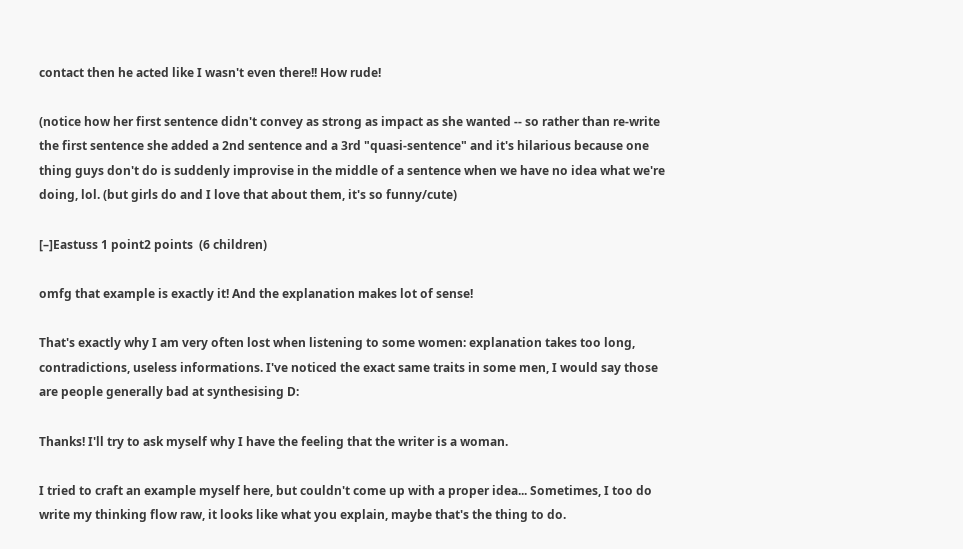contact then he acted like I wasn't even there!! How rude!

(notice how her first sentence didn't convey as strong as impact as she wanted -- so rather than re-write the first sentence she added a 2nd sentence and a 3rd "quasi-sentence" and it's hilarious because one thing guys don't do is suddenly improvise in the middle of a sentence when we have no idea what we're doing, lol. (but girls do and I love that about them, it's so funny/cute)

[–]Eastuss 1 point2 points  (6 children)

omfg that example is exactly it! And the explanation makes lot of sense!

That's exactly why I am very often lost when listening to some women: explanation takes too long, contradictions, useless informations. I've noticed the exact same traits in some men, I would say those are people generally bad at synthesising D:

Thanks! I'll try to ask myself why I have the feeling that the writer is a woman.

I tried to craft an example myself here, but couldn't come up with a proper idea... Sometimes, I too do write my thinking flow raw, it looks like what you explain, maybe that's the thing to do.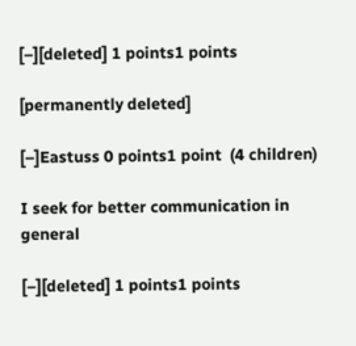[–][deleted] 1 points1 points

[permanently deleted]

[–]Eastuss 0 points1 point  (4 children)

I seek for better communication in general

[–][deleted] 1 points1 points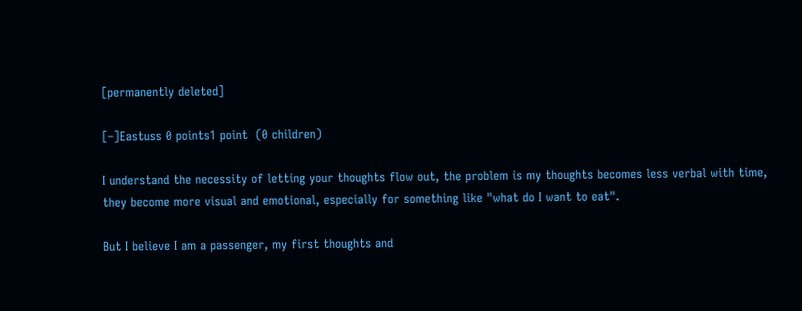[permanently deleted]

[–]Eastuss 0 points1 point  (0 children)

I understand the necessity of letting your thoughts flow out, the problem is my thoughts becomes less verbal with time, they become more visual and emotional, especially for something like "what do I want to eat".

But I believe I am a passenger, my first thoughts and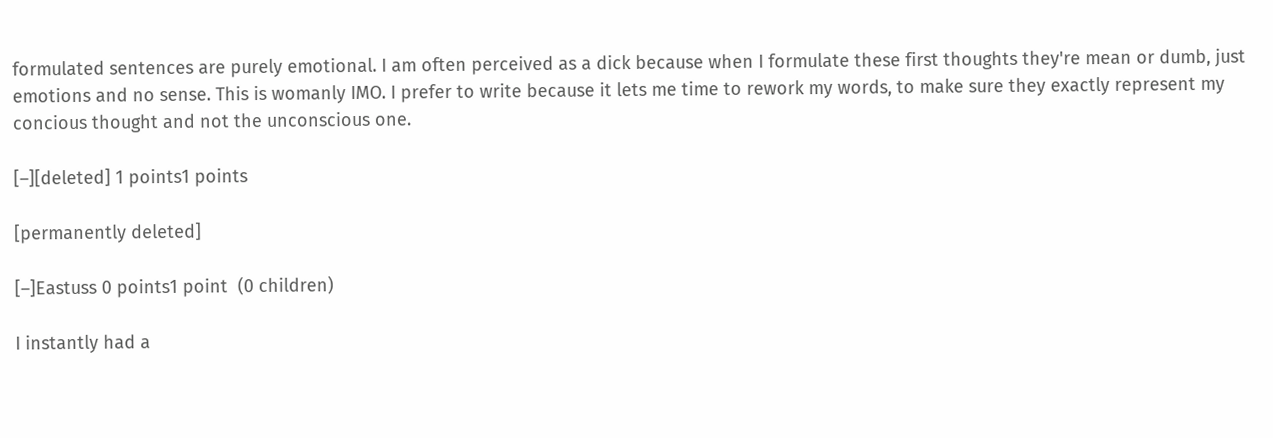formulated sentences are purely emotional. I am often perceived as a dick because when I formulate these first thoughts they're mean or dumb, just emotions and no sense. This is womanly IMO. I prefer to write because it lets me time to rework my words, to make sure they exactly represent my concious thought and not the unconscious one.

[–][deleted] 1 points1 points

[permanently deleted]

[–]Eastuss 0 points1 point  (0 children)

I instantly had a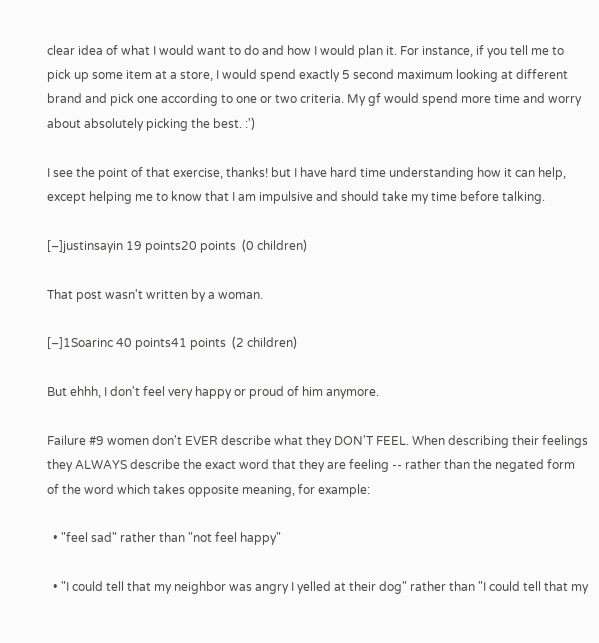clear idea of what I would want to do and how I would plan it. For instance, if you tell me to pick up some item at a store, I would spend exactly 5 second maximum looking at different brand and pick one according to one or two criteria. My gf would spend more time and worry about absolutely picking the best. :')

I see the point of that exercise, thanks! but I have hard time understanding how it can help, except helping me to know that I am impulsive and should take my time before talking.

[–]justinsayin 19 points20 points  (0 children)

That post wasn't written by a woman.

[–]1Soarinc 40 points41 points  (2 children)

But ehhh, I don't feel very happy or proud of him anymore.

Failure #9 women don't EVER describe what they DON'T FEEL. When describing their feelings they ALWAYS describe the exact word that they are feeling -- rather than the negated form of the word which takes opposite meaning, for example:

  • "feel sad" rather than "not feel happy"

  • "I could tell that my neighbor was angry I yelled at their dog" rather than "I could tell that my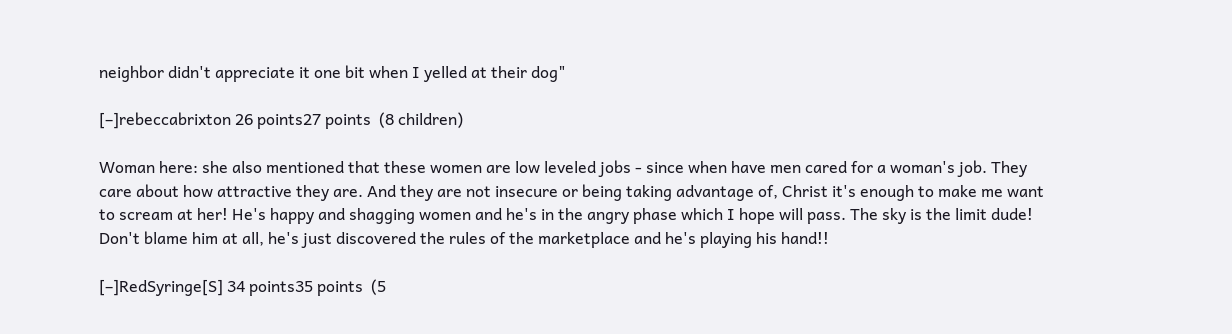neighbor didn't appreciate it one bit when I yelled at their dog"

[–]rebeccabrixton 26 points27 points  (8 children)

Woman here: she also mentioned that these women are low leveled jobs - since when have men cared for a woman's job. They care about how attractive they are. And they are not insecure or being taking advantage of, Christ it's enough to make me want to scream at her! He's happy and shagging women and he's in the angry phase which I hope will pass. The sky is the limit dude! Don't blame him at all, he's just discovered the rules of the marketplace and he's playing his hand!!

[–]RedSyringe[S] 34 points35 points  (5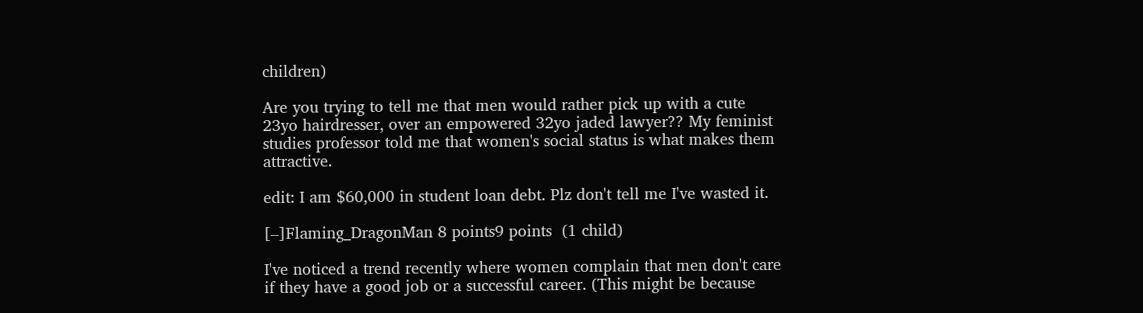children)

Are you trying to tell me that men would rather pick up with a cute 23yo hairdresser, over an empowered 32yo jaded lawyer?? My feminist studies professor told me that women's social status is what makes them attractive.

edit: I am $60,000 in student loan debt. Plz don't tell me I've wasted it.

[–]Flaming_DragonMan 8 points9 points  (1 child)

I've noticed a trend recently where women complain that men don't care if they have a good job or a successful career. (This might be because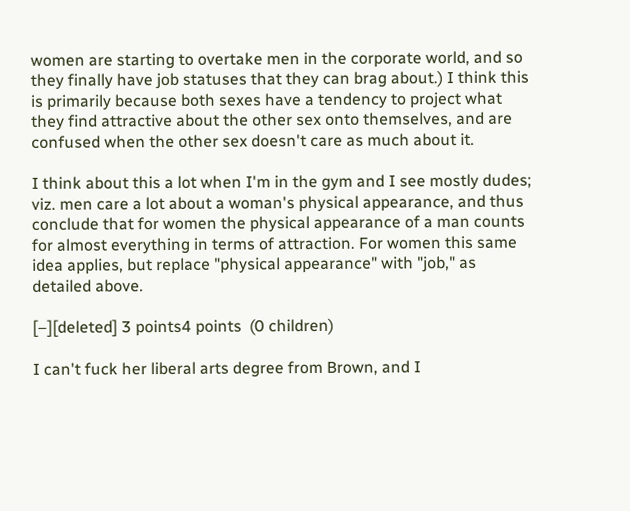women are starting to overtake men in the corporate world, and so they finally have job statuses that they can brag about.) I think this is primarily because both sexes have a tendency to project what they find attractive about the other sex onto themselves, and are confused when the other sex doesn't care as much about it.

I think about this a lot when I'm in the gym and I see mostly dudes; viz. men care a lot about a woman's physical appearance, and thus conclude that for women the physical appearance of a man counts for almost everything in terms of attraction. For women this same idea applies, but replace "physical appearance" with "job," as detailed above.

[–][deleted] 3 points4 points  (0 children)

I can't fuck her liberal arts degree from Brown, and I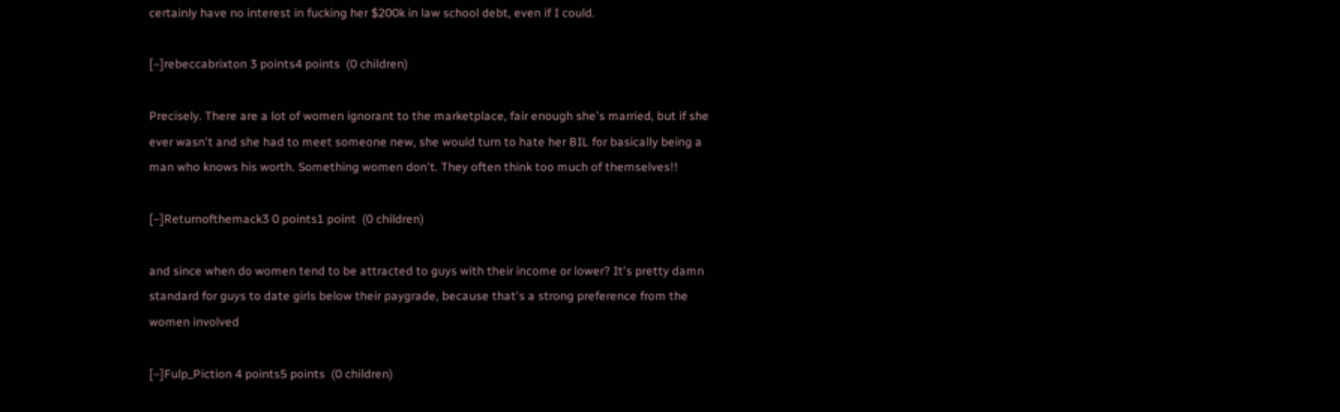certainly have no interest in fucking her $200k in law school debt, even if I could.

[–]rebeccabrixton 3 points4 points  (0 children)

Precisely. There are a lot of women ignorant to the marketplace, fair enough she's married, but if she ever wasn't and she had to meet someone new, she would turn to hate her BIL for basically being a man who knows his worth. Something women don't. They often think too much of themselves!!

[–]Returnofthemack3 0 points1 point  (0 children)

and since when do women tend to be attracted to guys with their income or lower? It's pretty damn standard for guys to date girls below their paygrade, because that's a strong preference from the women involved

[–]Fulp_Piction 4 points5 points  (0 children)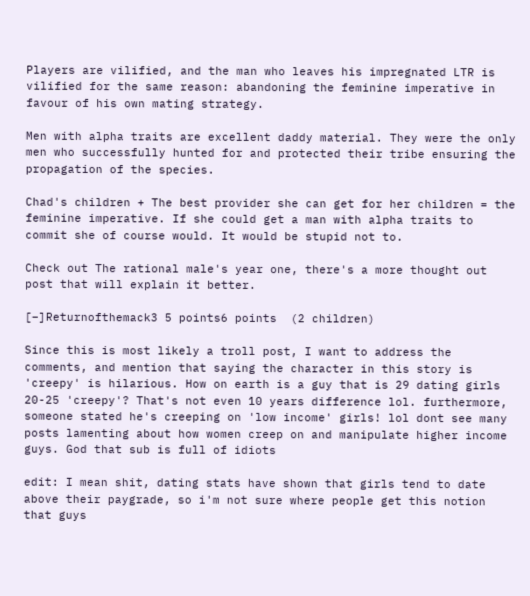Players are vilified, and the man who leaves his impregnated LTR is vilified for the same reason: abandoning the feminine imperative in favour of his own mating strategy.

Men with alpha traits are excellent daddy material. They were the only men who successfully hunted for and protected their tribe ensuring the propagation of the species.

Chad's children + The best provider she can get for her children = the feminine imperative. If she could get a man with alpha traits to commit she of course would. It would be stupid not to.

Check out The rational male's year one, there's a more thought out post that will explain it better.

[–]Returnofthemack3 5 points6 points  (2 children)

Since this is most likely a troll post, I want to address the comments, and mention that saying the character in this story is 'creepy' is hilarious. How on earth is a guy that is 29 dating girls 20-25 'creepy'? That's not even 10 years difference lol. furthermore, someone stated he's creeping on 'low income' girls! lol dont see many posts lamenting about how women creep on and manipulate higher income guys. God that sub is full of idiots

edit: I mean shit, dating stats have shown that girls tend to date above their paygrade, so i'm not sure where people get this notion that guys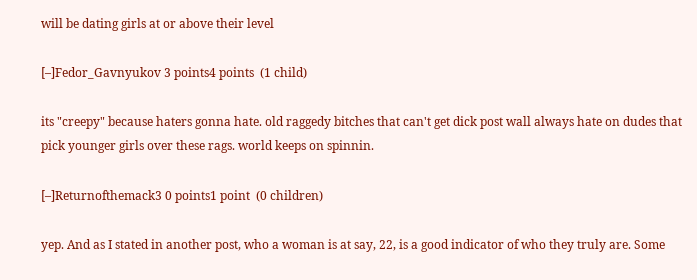will be dating girls at or above their level

[–]Fedor_Gavnyukov 3 points4 points  (1 child)

its "creepy" because haters gonna hate. old raggedy bitches that can't get dick post wall always hate on dudes that pick younger girls over these rags. world keeps on spinnin.

[–]Returnofthemack3 0 points1 point  (0 children)

yep. And as I stated in another post, who a woman is at say, 22, is a good indicator of who they truly are. Some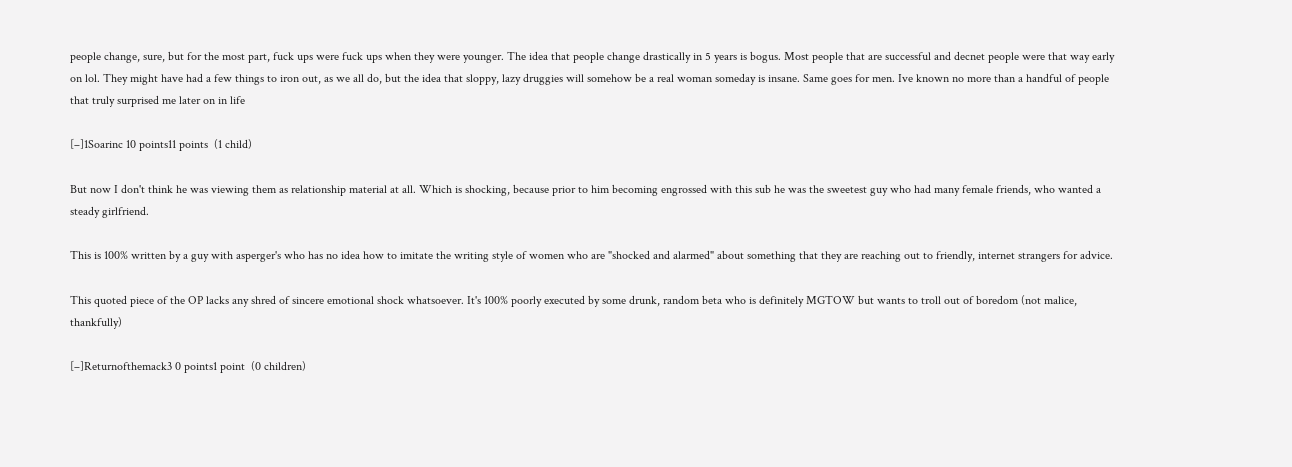people change, sure, but for the most part, fuck ups were fuck ups when they were younger. The idea that people change drastically in 5 years is bogus. Most people that are successful and decnet people were that way early on lol. They might have had a few things to iron out, as we all do, but the idea that sloppy, lazy druggies will somehow be a real woman someday is insane. Same goes for men. Ive known no more than a handful of people that truly surprised me later on in life

[–]1Soarinc 10 points11 points  (1 child)

But now I don't think he was viewing them as relationship material at all. Which is shocking, because prior to him becoming engrossed with this sub he was the sweetest guy who had many female friends, who wanted a steady girlfriend.

This is 100% written by a guy with asperger's who has no idea how to imitate the writing style of women who are "shocked and alarmed" about something that they are reaching out to friendly, internet strangers for advice.

This quoted piece of the OP lacks any shred of sincere emotional shock whatsoever. It's 100% poorly executed by some drunk, random beta who is definitely MGTOW but wants to troll out of boredom (not malice, thankfully)

[–]Returnofthemack3 0 points1 point  (0 children)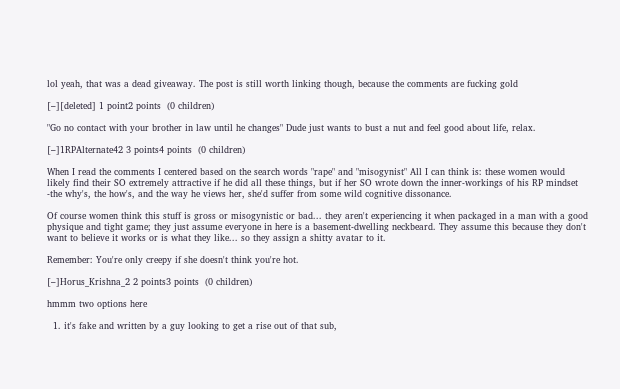lol yeah, that was a dead giveaway. The post is still worth linking though, because the comments are fucking gold

[–][deleted] 1 point2 points  (0 children)

"Go no contact with your brother in law until he changes" Dude just wants to bust a nut and feel good about life, relax.

[–]1RPAlternate42 3 points4 points  (0 children)

When I read the comments I centered based on the search words "rape" and "misogynist" All I can think is: these women would likely find their SO extremely attractive if he did all these things, but if her SO wrote down the inner-workings of his RP mindset -the why's, the how's, and the way he views her, she'd suffer from some wild cognitive dissonance.

Of course women think this stuff is gross or misogynistic or bad... they aren't experiencing it when packaged in a man with a good physique and tight game; they just assume everyone in here is a basement-dwelling neckbeard. They assume this because they don't want to believe it works or is what they like... so they assign a shitty avatar to it.

Remember: You're only creepy if she doesn't think you're hot.

[–]Horus_Krishna_2 2 points3 points  (0 children)

hmmm two options here

  1. it's fake and written by a guy looking to get a rise out of that sub,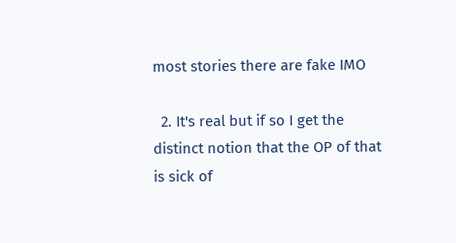most stories there are fake IMO

  2. It's real but if so I get the distinct notion that the OP of that is sick of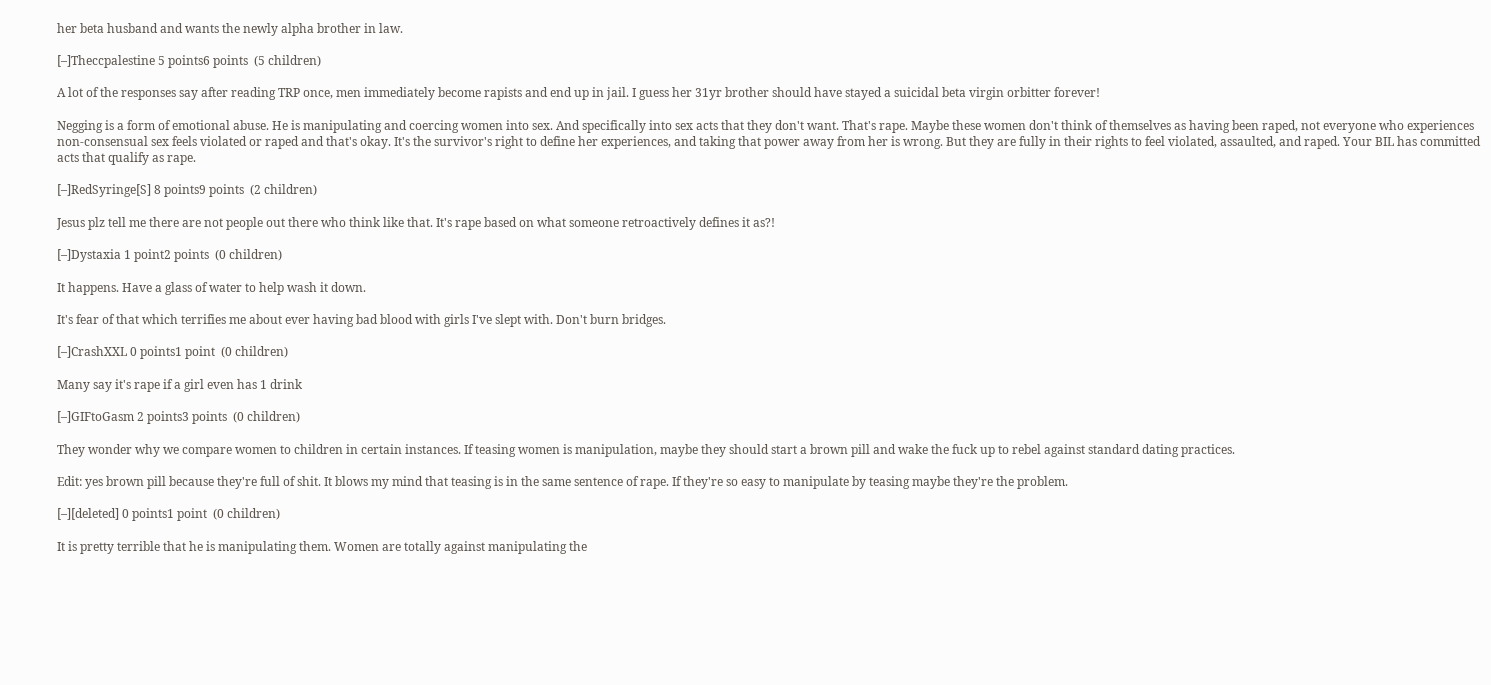her beta husband and wants the newly alpha brother in law.

[–]Theccpalestine 5 points6 points  (5 children)

A lot of the responses say after reading TRP once, men immediately become rapists and end up in jail. I guess her 31yr brother should have stayed a suicidal beta virgin orbitter forever!

Negging is a form of emotional abuse. He is manipulating and coercing women into sex. And specifically into sex acts that they don't want. That's rape. Maybe these women don't think of themselves as having been raped, not everyone who experiences non-consensual sex feels violated or raped and that's okay. It's the survivor's right to define her experiences, and taking that power away from her is wrong. But they are fully in their rights to feel violated, assaulted, and raped. Your BIL has committed acts that qualify as rape.

[–]RedSyringe[S] 8 points9 points  (2 children)

Jesus plz tell me there are not people out there who think like that. It's rape based on what someone retroactively defines it as?!

[–]Dystaxia 1 point2 points  (0 children)

It happens. Have a glass of water to help wash it down.

It's fear of that which terrifies me about ever having bad blood with girls I've slept with. Don't burn bridges.

[–]CrashXXL 0 points1 point  (0 children)

Many say it's rape if a girl even has 1 drink

[–]GIFtoGasm 2 points3 points  (0 children)

They wonder why we compare women to children in certain instances. If teasing women is manipulation, maybe they should start a brown pill and wake the fuck up to rebel against standard dating practices.

Edit: yes brown pill because they're full of shit. It blows my mind that teasing is in the same sentence of rape. If they're so easy to manipulate by teasing maybe they're the problem.

[–][deleted] 0 points1 point  (0 children)

It is pretty terrible that he is manipulating them. Women are totally against manipulating the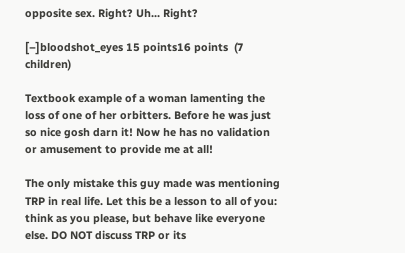opposite sex. Right? Uh... Right?

[–]bloodshot_eyes 15 points16 points  (7 children)

Textbook example of a woman lamenting the loss of one of her orbitters. Before he was just so nice gosh darn it! Now he has no validation or amusement to provide me at all!

The only mistake this guy made was mentioning TRP in real life. Let this be a lesson to all of you: think as you please, but behave like everyone else. DO NOT discuss TRP or its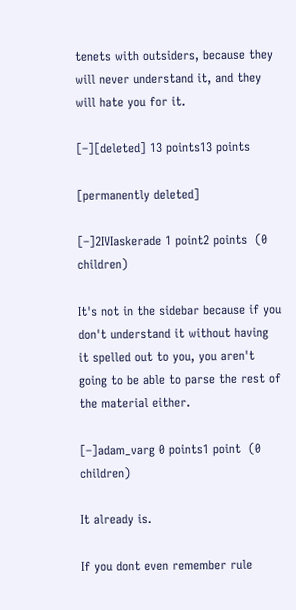tenets with outsiders, because they will never understand it, and they will hate you for it.

[–][deleted] 13 points13 points

[permanently deleted]

[–]2IVIaskerade 1 point2 points  (0 children)

It's not in the sidebar because if you don't understand it without having it spelled out to you, you aren't going to be able to parse the rest of the material either.

[–]adam_varg 0 points1 point  (0 children)

It already is.

If you dont even remember rule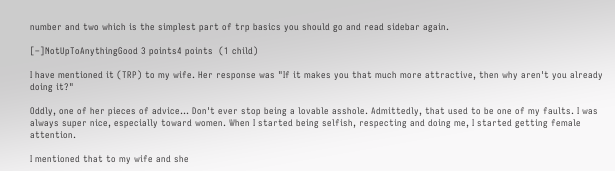number and two which is the simplest part of trp basics you should go and read sidebar again.

[–]NotUpToAnythingGood 3 points4 points  (1 child)

I have mentioned it (TRP) to my wife. Her response was "If it makes you that much more attractive, then why aren't you already doing it?"

Oddly, one of her pieces of advice... Don't ever stop being a lovable asshole. Admittedly, that used to be one of my faults. I was always super nice, especially toward women. When I started being selfish, respecting and doing me, I started getting female attention.

I mentioned that to my wife and she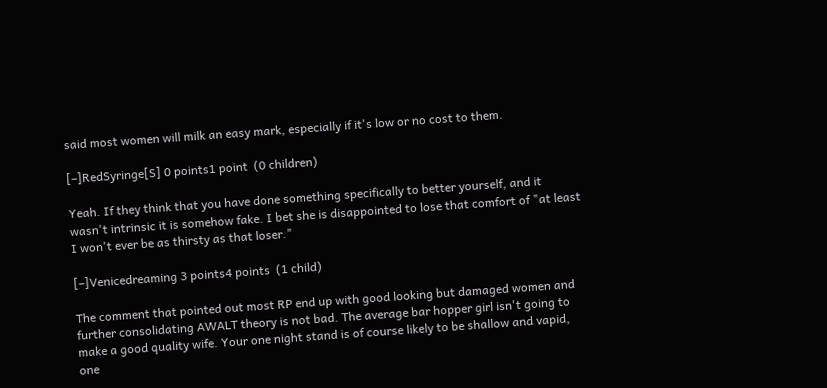said most women will milk an easy mark, especially if it's low or no cost to them.

[–]RedSyringe[S] 0 points1 point  (0 children)

Yeah. If they think that you have done something specifically to better yourself, and it wasn't intrinsic it is somehow fake. I bet she is disappointed to lose that comfort of "at least I won't ever be as thirsty as that loser."

[–]Venicedreaming 3 points4 points  (1 child)

The comment that pointed out most RP end up with good looking but damaged women and further consolidating AWALT theory is not bad. The average bar hopper girl isn't going to make a good quality wife. Your one night stand is of course likely to be shallow and vapid, one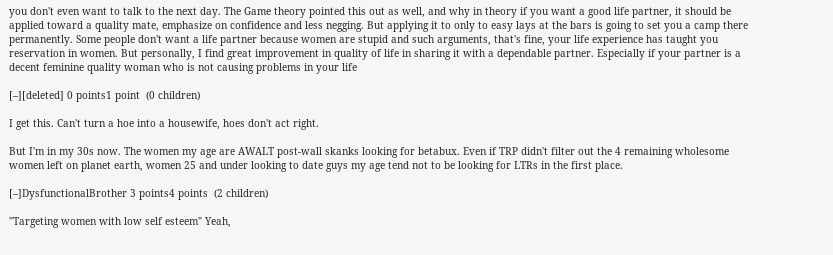you don't even want to talk to the next day. The Game theory pointed this out as well, and why in theory if you want a good life partner, it should be applied toward a quality mate, emphasize on confidence and less negging. But applying it to only to easy lays at the bars is going to set you a camp there permanently. Some people don't want a life partner because women are stupid and such arguments, that's fine, your life experience has taught you reservation in women. But personally, I find great improvement in quality of life in sharing it with a dependable partner. Especially if your partner is a decent feminine quality woman who is not causing problems in your life

[–][deleted] 0 points1 point  (0 children)

I get this. Can't turn a hoe into a housewife, hoes don't act right.

But I'm in my 30s now. The women my age are AWALT post-wall skanks looking for betabux. Even if TRP didn't filter out the 4 remaining wholesome women left on planet earth, women 25 and under looking to date guys my age tend not to be looking for LTRs in the first place.

[–]DysfunctionalBrother 3 points4 points  (2 children)

"Targeting women with low self esteem" Yeah,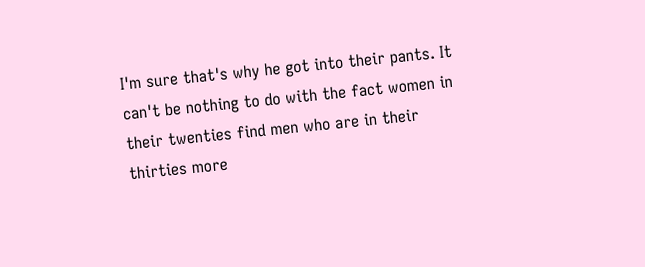I'm sure that's why he got into their pants. It can't be nothing to do with the fact women in their twenties find men who are in their thirties more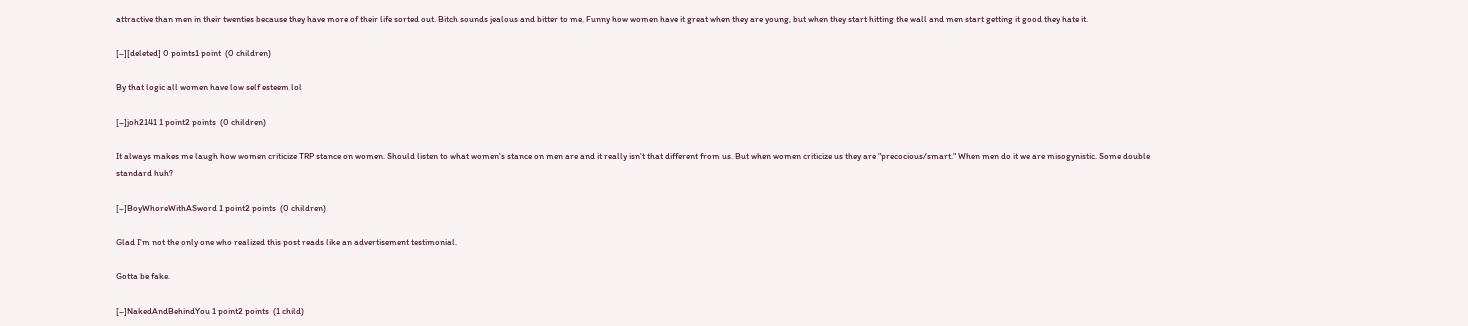attractive than men in their twenties because they have more of their life sorted out. Bitch sounds jealous and bitter to me. Funny how women have it great when they are young, but when they start hitting the wall and men start getting it good they hate it.

[–][deleted] 0 points1 point  (0 children)

By that logic all women have low self esteem lol

[–]joh2141 1 point2 points  (0 children)

It always makes me laugh how women criticize TRP stance on women. Should listen to what women's stance on men are and it really isn't that different from us. But when women criticize us they are "precocious/smart." When men do it we are misogynistic. Some double standard huh?

[–]BoyWhoreWithASword 1 point2 points  (0 children)

Glad I'm not the only one who realized this post reads like an advertisement testimonial.

Gotta be fake.

[–]NakedAndBehindYou 1 point2 points  (1 child)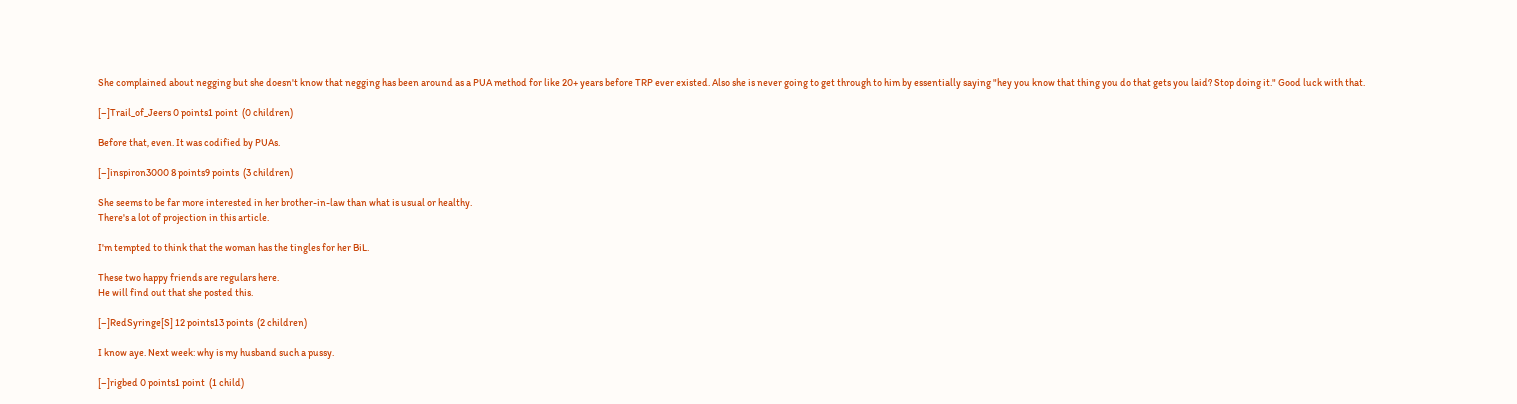She complained about negging but she doesn't know that negging has been around as a PUA method for like 20+ years before TRP ever existed. Also she is never going to get through to him by essentially saying "hey you know that thing you do that gets you laid? Stop doing it." Good luck with that.

[–]Trail_of_Jeers 0 points1 point  (0 children)

Before that, even. It was codified by PUAs.

[–]inspiron3000 8 points9 points  (3 children)

She seems to be far more interested in her brother-in-law than what is usual or healthy.
There's a lot of projection in this article.

I'm tempted to think that the woman has the tingles for her BiL.

These two happy friends are regulars here.
He will find out that she posted this.

[–]RedSyringe[S] 12 points13 points  (2 children)

I know aye. Next week: why is my husband such a pussy.

[–]rigbed 0 points1 point  (1 child)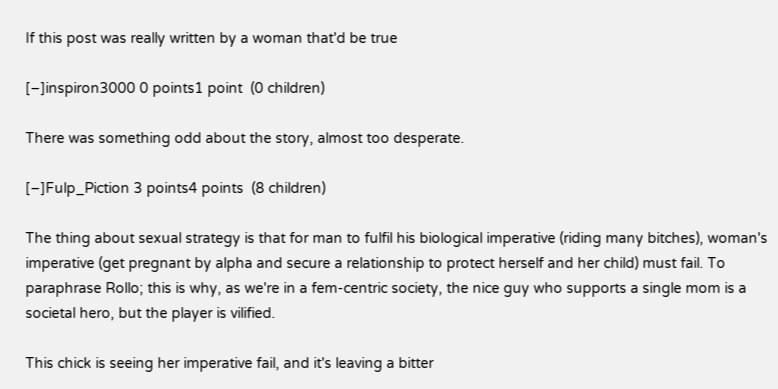If this post was really written by a woman that'd be true

[–]inspiron3000 0 points1 point  (0 children)

There was something odd about the story, almost too desperate.

[–]Fulp_Piction 3 points4 points  (8 children)

The thing about sexual strategy is that for man to fulfil his biological imperative (riding many bitches), woman's imperative (get pregnant by alpha and secure a relationship to protect herself and her child) must fail. To paraphrase Rollo; this is why, as we're in a fem-centric society, the nice guy who supports a single mom is a societal hero, but the player is vilified.

This chick is seeing her imperative fail, and it's leaving a bitter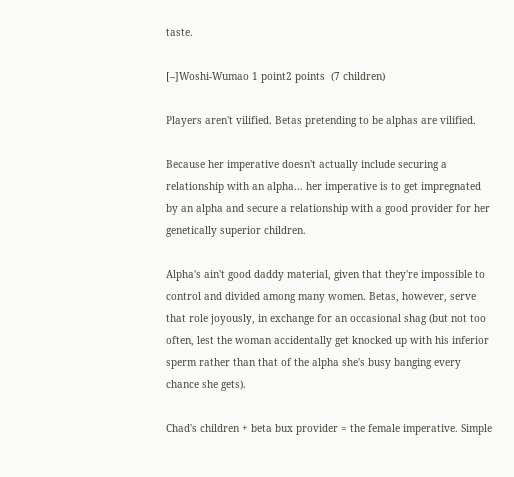taste.

[–]Woshi-Wumao 1 point2 points  (7 children)

Players aren't vilified. Betas pretending to be alphas are vilified.

Because her imperative doesn't actually include securing a relationship with an alpha... her imperative is to get impregnated by an alpha and secure a relationship with a good provider for her genetically superior children.

Alpha's ain't good daddy material, given that they're impossible to control and divided among many women. Betas, however, serve that role joyously, in exchange for an occasional shag (but not too often, lest the woman accidentally get knocked up with his inferior sperm rather than that of the alpha she's busy banging every chance she gets).

Chad's children + beta bux provider = the female imperative. Simple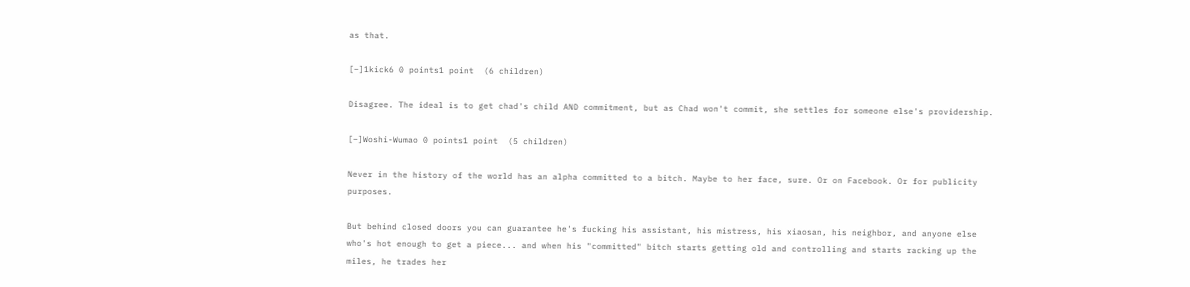as that.

[–]1kick6 0 points1 point  (6 children)

Disagree. The ideal is to get chad's child AND commitment, but as Chad won't commit, she settles for someone else's providership.

[–]Woshi-Wumao 0 points1 point  (5 children)

Never in the history of the world has an alpha committed to a bitch. Maybe to her face, sure. Or on Facebook. Or for publicity purposes.

But behind closed doors you can guarantee he's fucking his assistant, his mistress, his xiaosan, his neighbor, and anyone else who's hot enough to get a piece... and when his "committed" bitch starts getting old and controlling and starts racking up the miles, he trades her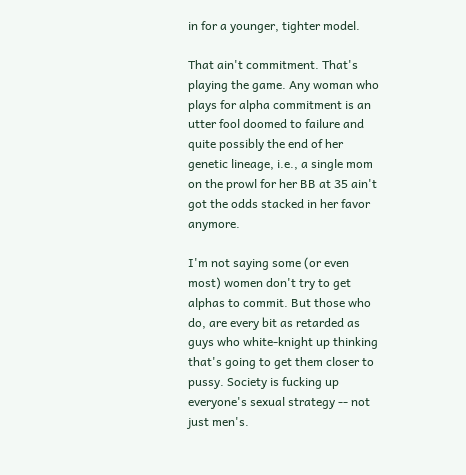in for a younger, tighter model.

That ain't commitment. That's playing the game. Any woman who plays for alpha commitment is an utter fool doomed to failure and quite possibly the end of her genetic lineage, i.e., a single mom on the prowl for her BB at 35 ain't got the odds stacked in her favor anymore.

I'm not saying some (or even most) women don't try to get alphas to commit. But those who do, are every bit as retarded as guys who white-knight up thinking that's going to get them closer to pussy. Society is fucking up everyone's sexual strategy -- not just men's.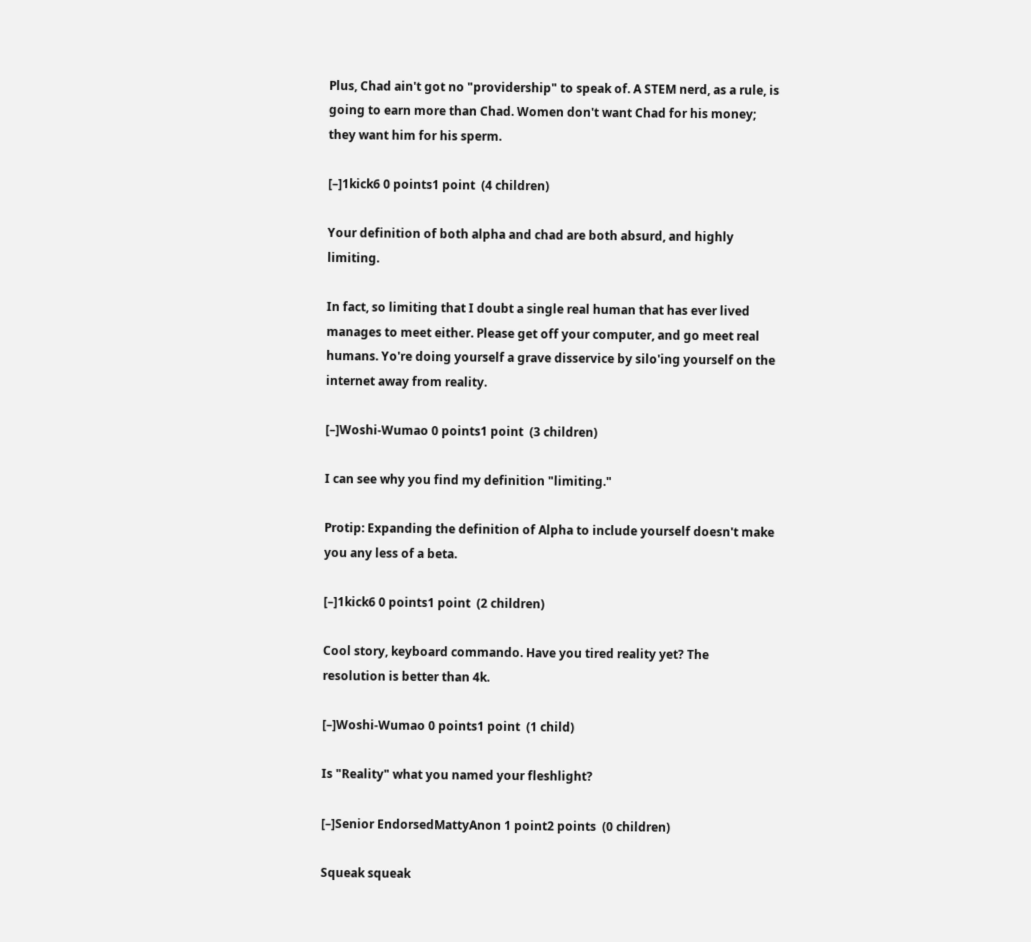Plus, Chad ain't got no "providership" to speak of. A STEM nerd, as a rule, is going to earn more than Chad. Women don't want Chad for his money; they want him for his sperm.

[–]1kick6 0 points1 point  (4 children)

Your definition of both alpha and chad are both absurd, and highly limiting.

In fact, so limiting that I doubt a single real human that has ever lived manages to meet either. Please get off your computer, and go meet real humans. Yo're doing yourself a grave disservice by silo'ing yourself on the internet away from reality.

[–]Woshi-Wumao 0 points1 point  (3 children)

I can see why you find my definition "limiting."

Protip: Expanding the definition of Alpha to include yourself doesn't make you any less of a beta.

[–]1kick6 0 points1 point  (2 children)

Cool story, keyboard commando. Have you tired reality yet? The resolution is better than 4k.

[–]Woshi-Wumao 0 points1 point  (1 child)

Is "Reality" what you named your fleshlight?

[–]Senior EndorsedMattyAnon 1 point2 points  (0 children)

Squeak squeak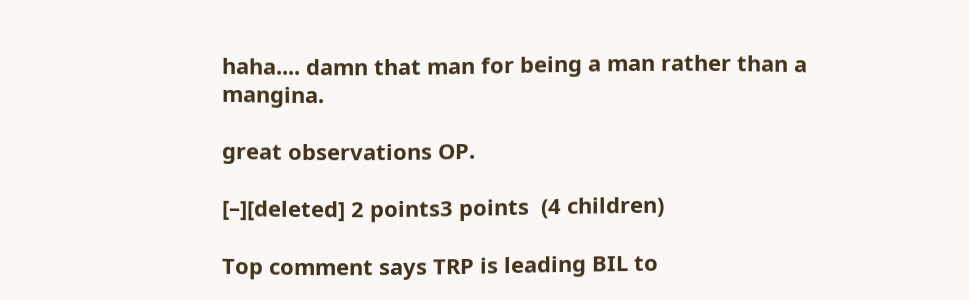haha.... damn that man for being a man rather than a mangina.

great observations OP.

[–][deleted] 2 points3 points  (4 children)

Top comment says TRP is leading BIL to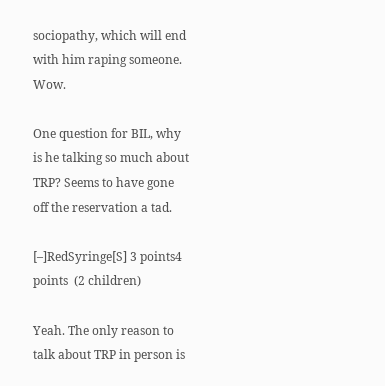sociopathy, which will end with him raping someone. Wow.

One question for BIL, why is he talking so much about TRP? Seems to have gone off the reservation a tad.

[–]RedSyringe[S] 3 points4 points  (2 children)

Yeah. The only reason to talk about TRP in person is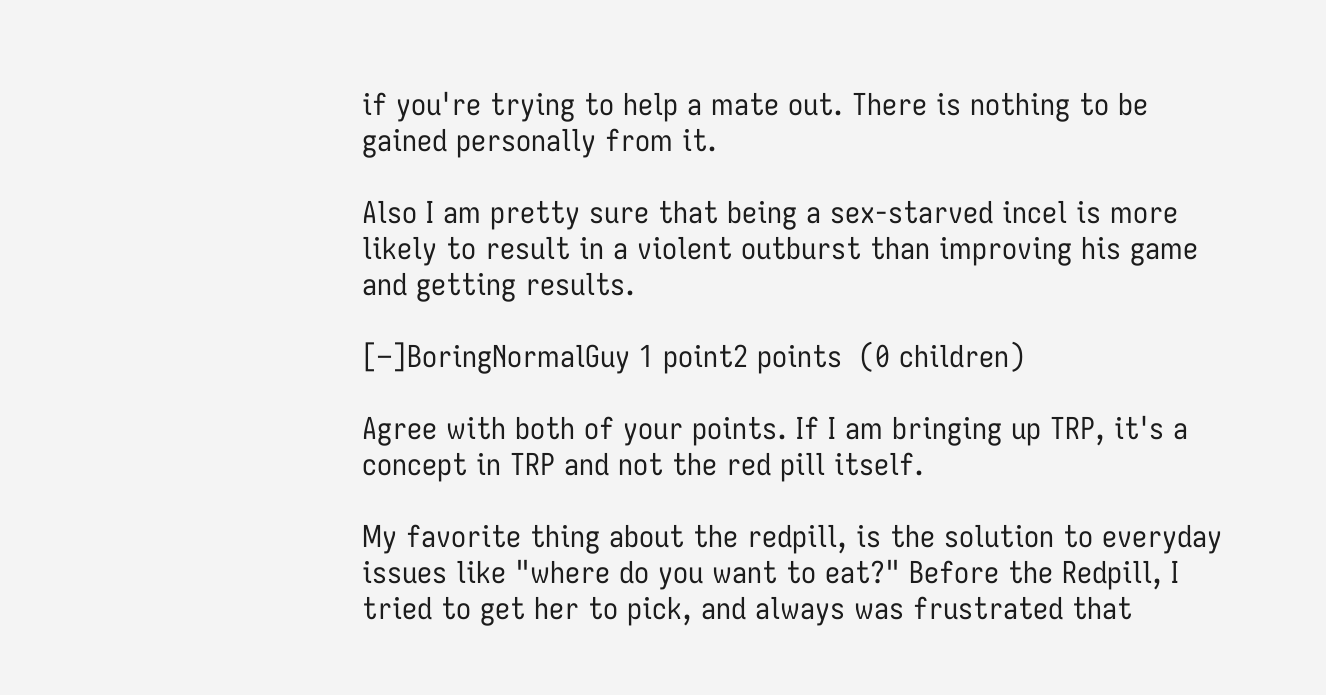if you're trying to help a mate out. There is nothing to be gained personally from it.

Also I am pretty sure that being a sex-starved incel is more likely to result in a violent outburst than improving his game and getting results.

[–]BoringNormalGuy 1 point2 points  (0 children)

Agree with both of your points. If I am bringing up TRP, it's a concept in TRP and not the red pill itself.

My favorite thing about the redpill, is the solution to everyday issues like "where do you want to eat?" Before the Redpill, I tried to get her to pick, and always was frustrated that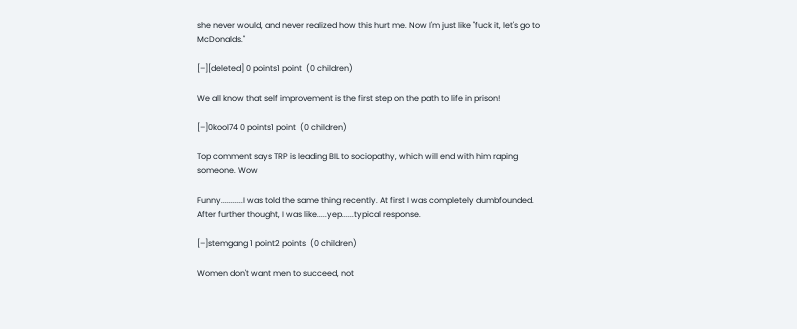she never would, and never realized how this hurt me. Now I'm just like "fuck it, let's go to McDonalds."

[–][deleted] 0 points1 point  (0 children)

We all know that self improvement is the first step on the path to life in prison!

[–]0kool74 0 points1 point  (0 children)

Top comment says TRP is leading BIL to sociopathy, which will end with him raping someone. Wow

Funny...........I was told the same thing recently. At first I was completely dumbfounded. After further thought, I was like.....yep......typical response.

[–]stemgang 1 point2 points  (0 children)

Women don't want men to succeed, not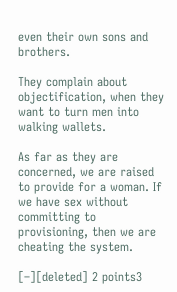even their own sons and brothers.

They complain about objectification, when they want to turn men into walking wallets.

As far as they are concerned, we are raised to provide for a woman. If we have sex without committing to provisioning, then we are cheating the system.

[–][deleted] 2 points3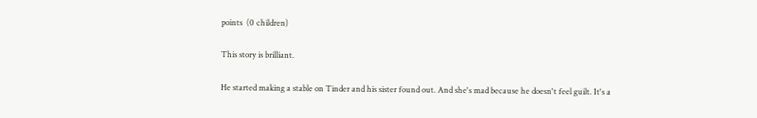points  (0 children)

This story is brilliant.

He started making a stable on Tinder and his sister found out. And she's mad because he doesn't feel guilt. It's a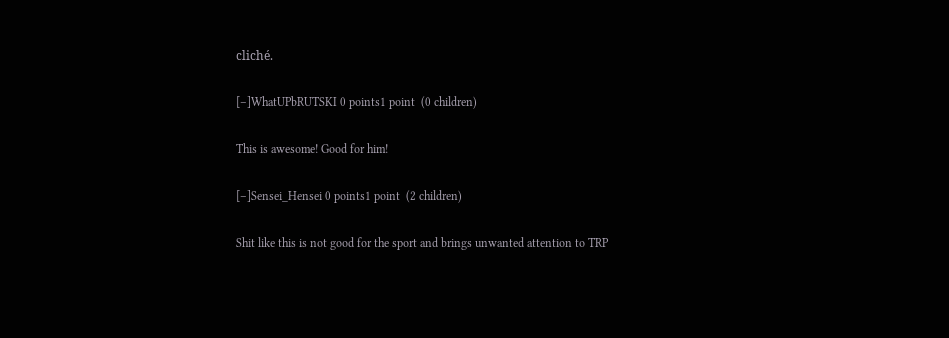cliché.

[–]WhatUPbRUTSKI 0 points1 point  (0 children)

This is awesome! Good for him!

[–]Sensei_Hensei 0 points1 point  (2 children)

Shit like this is not good for the sport and brings unwanted attention to TRP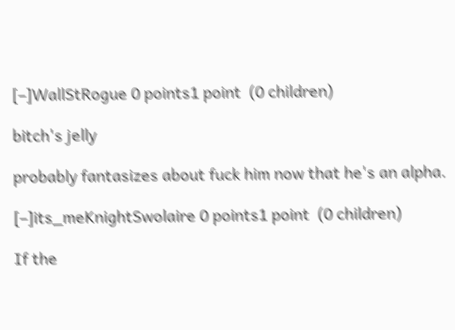[–]WallStRogue 0 points1 point  (0 children)

bitch's jelly

probably fantasizes about fuck him now that he's an alpha.

[–]its_meKnightSwolaire 0 points1 point  (0 children)

If the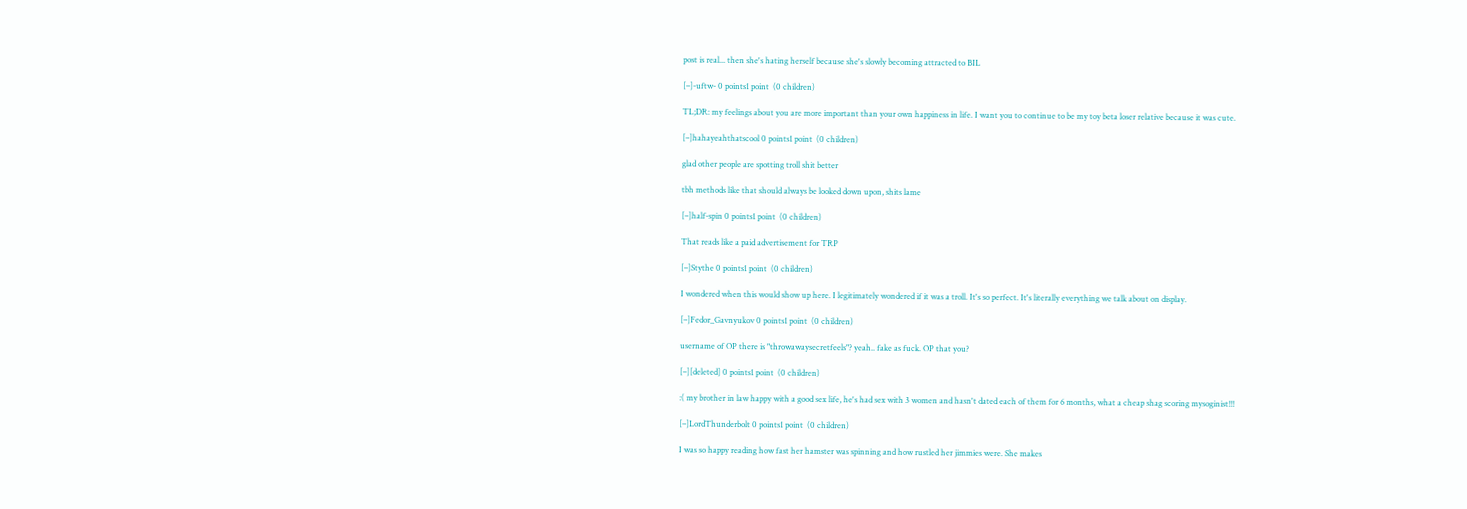post is real... then she's hating herself because she's slowly becoming attracted to BIL

[–]-uftw- 0 points1 point  (0 children)

TL;DR: my feelings about you are more important than your own happiness in life. I want you to continue to be my toy beta loser relative because it was cute.

[–]hahayeahthatscool 0 points1 point  (0 children)

glad other people are spotting troll shit better

tbh methods like that should always be looked down upon, shits lame

[–]half-spin 0 points1 point  (0 children)

That reads like a paid advertisement for TRP

[–]Stythe 0 points1 point  (0 children)

I wondered when this would show up here. I legitimately wondered if it was a troll. It's so perfect. It's literally everything we talk about on display.

[–]Fedor_Gavnyukov 0 points1 point  (0 children)

username of OP there is "throwawaysecretfeels"? yeah.. fake as fuck. OP that you?

[–][deleted] 0 points1 point  (0 children)

:( my brother in law happy with a good sex life, he's had sex with 3 women and hasn't dated each of them for 6 months, what a cheap shag scoring mysoginist!!!

[–]LordThunderbolt 0 points1 point  (0 children)

I was so happy reading how fast her hamster was spinning and how rustled her jimmies were. She makes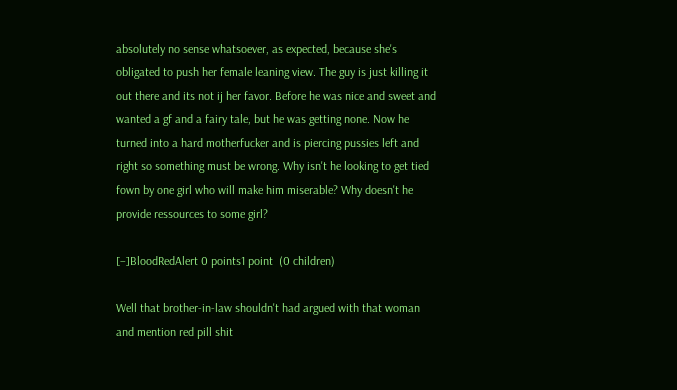absolutely no sense whatsoever, as expected, because she's obligated to push her female leaning view. The guy is just killing it out there and its not ij her favor. Before he was nice and sweet and wanted a gf and a fairy tale, but he was getting none. Now he turned into a hard motherfucker and is piercing pussies left and right so something must be wrong. Why isn't he looking to get tied fown by one girl who will make him miserable? Why doesn't he provide ressources to some girl?

[–]BloodRedAlert 0 points1 point  (0 children)

Well that brother-in-law shouldn't had argued with that woman and mention red pill shit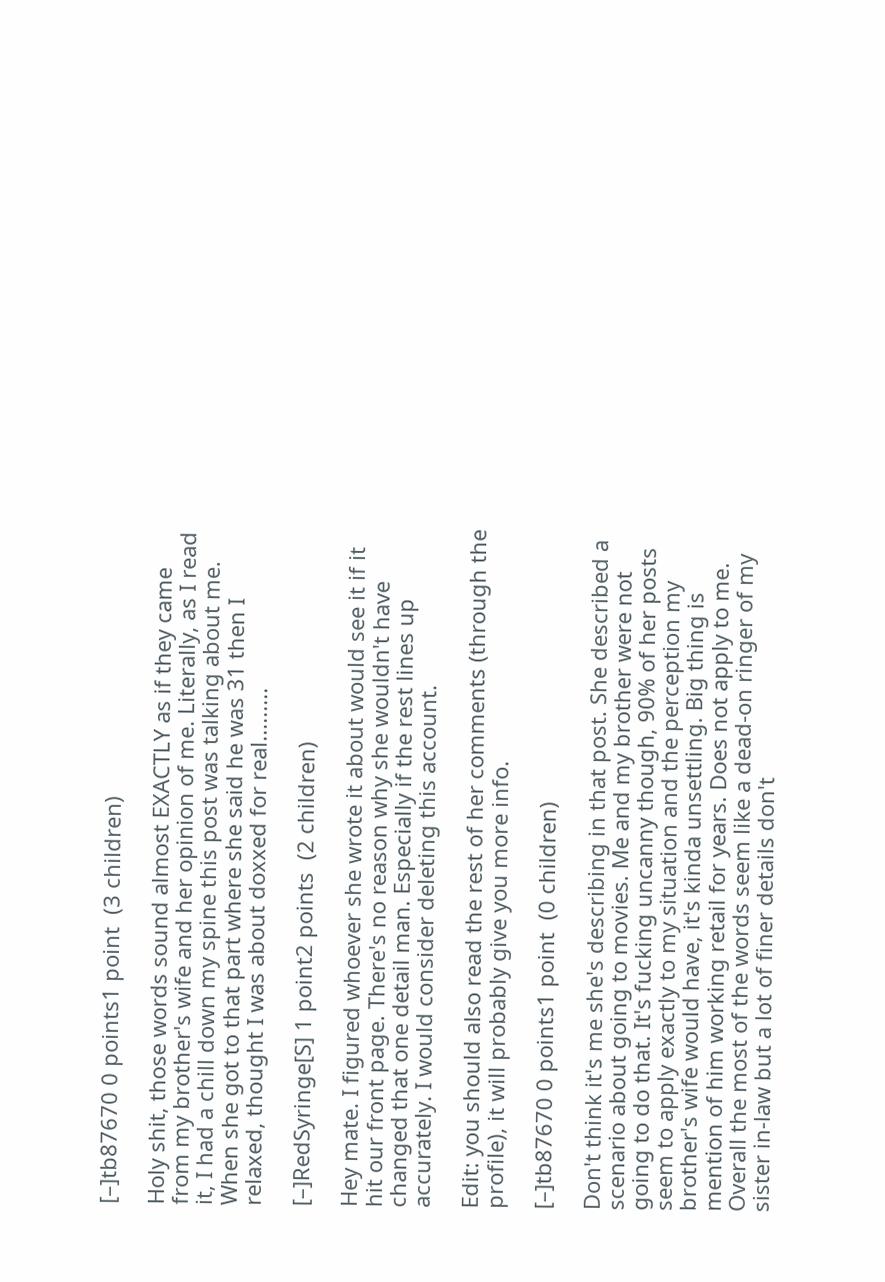[–]tb87670 0 points1 point  (3 children)

Holy shit, those words sound almost EXACTLY as if they came from my brother's wife and her opinion of me. Literally, as I read it, I had a chill down my spine this post was talking about me. When she got to that part where she said he was 31 then I relaxed, thought I was about doxxed for real.........

[–]RedSyringe[S] 1 point2 points  (2 children)

Hey mate. I figured whoever she wrote it about would see it if it hit our front page. There's no reason why she wouldn't have changed that one detail man. Especially if the rest lines up accurately. I would consider deleting this account.

Edit: you should also read the rest of her comments (through the profile), it will probably give you more info.

[–]tb87670 0 points1 point  (0 children)

Don't think it's me she's describing in that post. She described a scenario about going to movies. Me and my brother were not going to do that. It's fucking uncanny though, 90% of her posts seem to apply exactly to my situation and the perception my brother's wife would have, it's kinda unsettling. Big thing is mention of him working retail for years. Does not apply to me. Overall the most of the words seem like a dead-on ringer of my sister in-law but a lot of finer details don't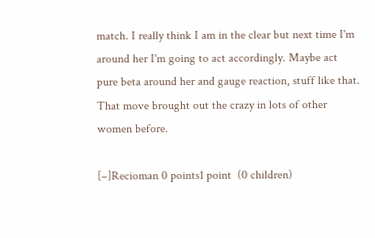match. I really think I am in the clear but next time I'm around her I'm going to act accordingly. Maybe act pure beta around her and gauge reaction, stuff like that. That move brought out the crazy in lots of other women before.

[–]Recioman 0 points1 point  (0 children)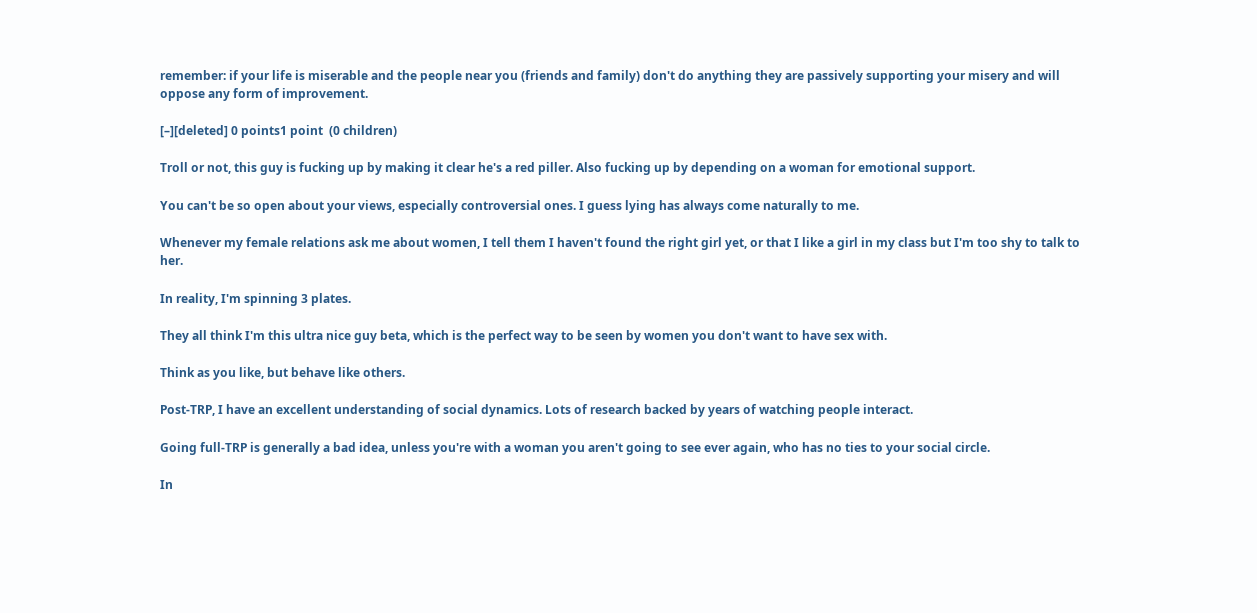remember: if your life is miserable and the people near you (friends and family) don't do anything they are passively supporting your misery and will oppose any form of improvement.

[–][deleted] 0 points1 point  (0 children)

Troll or not, this guy is fucking up by making it clear he's a red piller. Also fucking up by depending on a woman for emotional support.

You can't be so open about your views, especially controversial ones. I guess lying has always come naturally to me.

Whenever my female relations ask me about women, I tell them I haven't found the right girl yet, or that I like a girl in my class but I'm too shy to talk to her.

In reality, I'm spinning 3 plates.

They all think I'm this ultra nice guy beta, which is the perfect way to be seen by women you don't want to have sex with.

Think as you like, but behave like others.

Post-TRP, I have an excellent understanding of social dynamics. Lots of research backed by years of watching people interact.

Going full-TRP is generally a bad idea, unless you're with a woman you aren't going to see ever again, who has no ties to your social circle.

In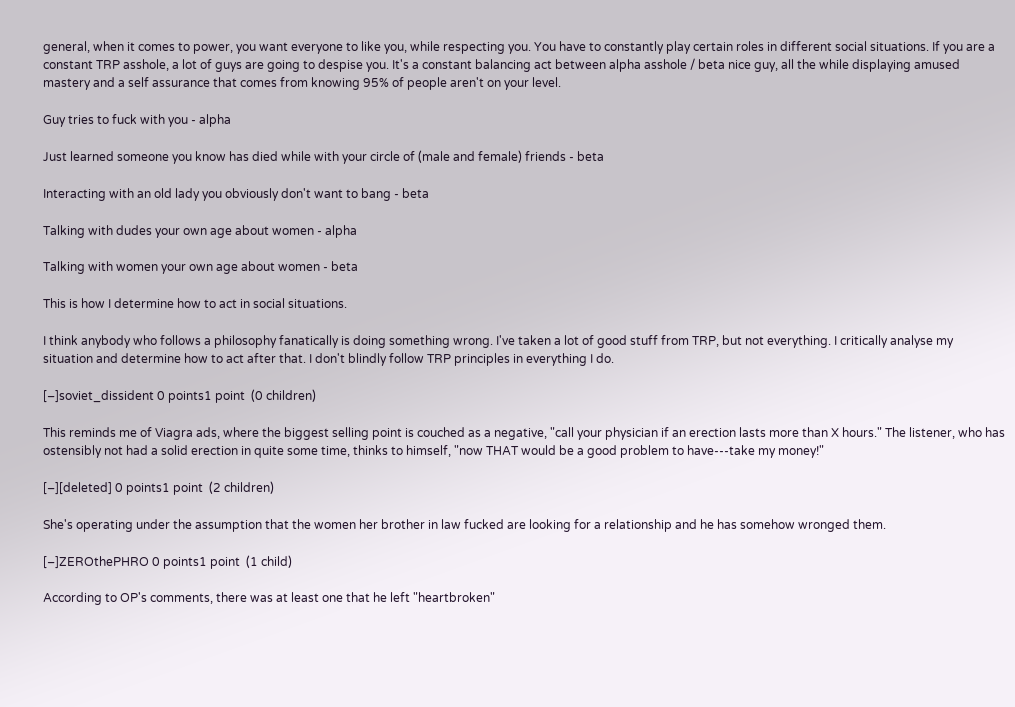general, when it comes to power, you want everyone to like you, while respecting you. You have to constantly play certain roles in different social situations. If you are a constant TRP asshole, a lot of guys are going to despise you. It's a constant balancing act between alpha asshole / beta nice guy, all the while displaying amused mastery and a self assurance that comes from knowing 95% of people aren't on your level.

Guy tries to fuck with you - alpha

Just learned someone you know has died while with your circle of (male and female) friends - beta

Interacting with an old lady you obviously don't want to bang - beta

Talking with dudes your own age about women - alpha

Talking with women your own age about women - beta

This is how I determine how to act in social situations.

I think anybody who follows a philosophy fanatically is doing something wrong. I've taken a lot of good stuff from TRP, but not everything. I critically analyse my situation and determine how to act after that. I don't blindly follow TRP principles in everything I do.

[–]soviet_dissident 0 points1 point  (0 children)

This reminds me of Viagra ads, where the biggest selling point is couched as a negative, "call your physician if an erection lasts more than X hours." The listener, who has ostensibly not had a solid erection in quite some time, thinks to himself, "now THAT would be a good problem to have---take my money!"

[–][deleted] 0 points1 point  (2 children)

She's operating under the assumption that the women her brother in law fucked are looking for a relationship and he has somehow wronged them.

[–]ZEROthePHRO 0 points1 point  (1 child)

According to OP's comments, there was at least one that he left "heartbroken"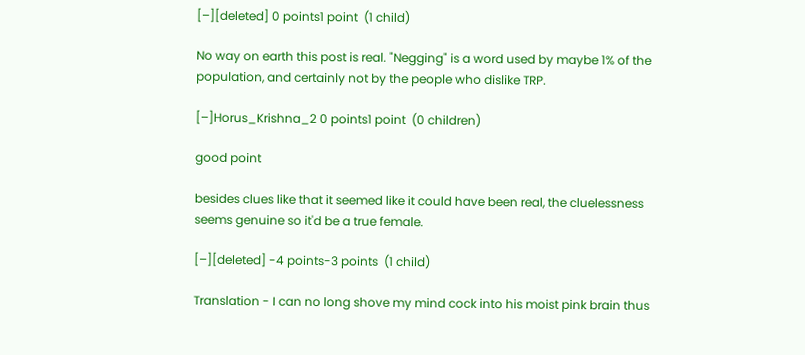[–][deleted] 0 points1 point  (1 child)

No way on earth this post is real. "Negging" is a word used by maybe 1% of the population, and certainly not by the people who dislike TRP.

[–]Horus_Krishna_2 0 points1 point  (0 children)

good point

besides clues like that it seemed like it could have been real, the cluelessness seems genuine so it'd be a true female.

[–][deleted] -4 points-3 points  (1 child)

Translation - I can no long shove my mind cock into his moist pink brain thus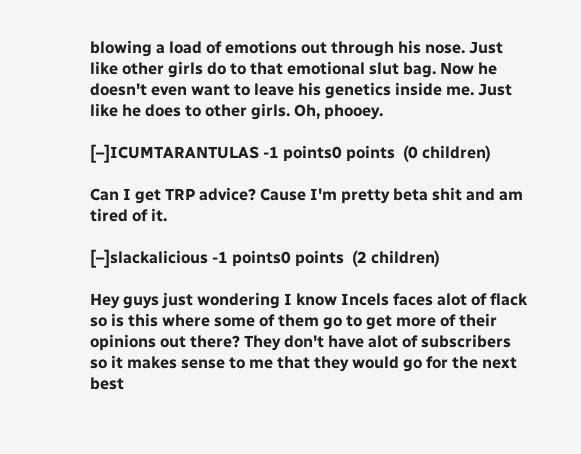blowing a load of emotions out through his nose. Just like other girls do to that emotional slut bag. Now he doesn't even want to leave his genetics inside me. Just like he does to other girls. Oh, phooey.

[–]ICUMTARANTULAS -1 points0 points  (0 children)

Can I get TRP advice? Cause I'm pretty beta shit and am tired of it.

[–]slackalicious -1 points0 points  (2 children)

Hey guys just wondering I know Incels faces alot of flack so is this where some of them go to get more of their opinions out there? They don't have alot of subscribers so it makes sense to me that they would go for the next best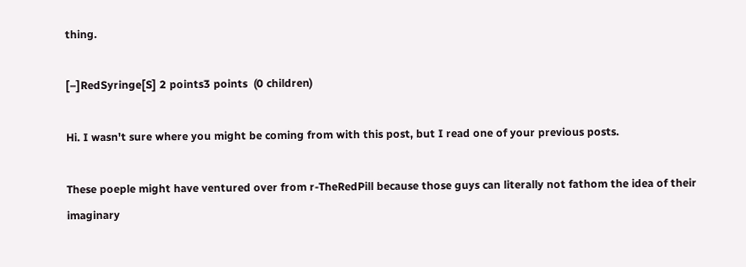thing.

[–]RedSyringe[S] 2 points3 points  (0 children)

Hi. I wasn't sure where you might be coming from with this post, but I read one of your previous posts.

These poeple might have ventured over from r-TheRedPill because those guys can literally not fathom the idea of their imaginary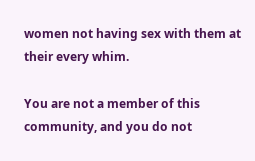women not having sex with them at their every whim.

You are not a member of this community, and you do not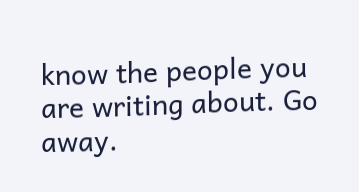know the people you are writing about. Go away.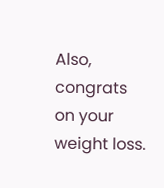Also, congrats on your weight loss.